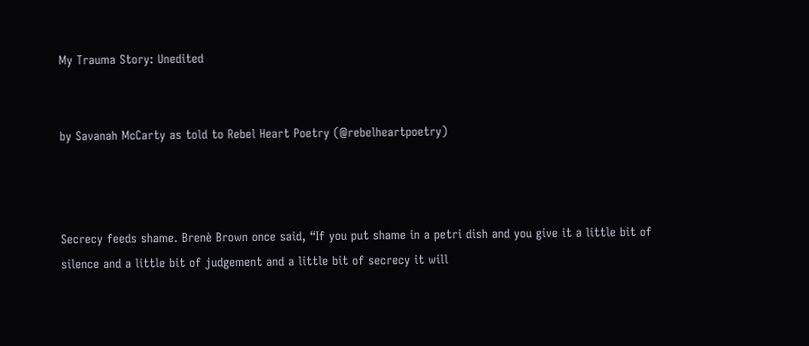My Trauma Story: Unedited


by Savanah McCarty as told to Rebel Heart Poetry (@rebelheartpoetry)



Secrecy feeds shame. Brenè Brown once said, “If you put shame in a petri dish and you give it a little bit of silence and a little bit of judgement and a little bit of secrecy it will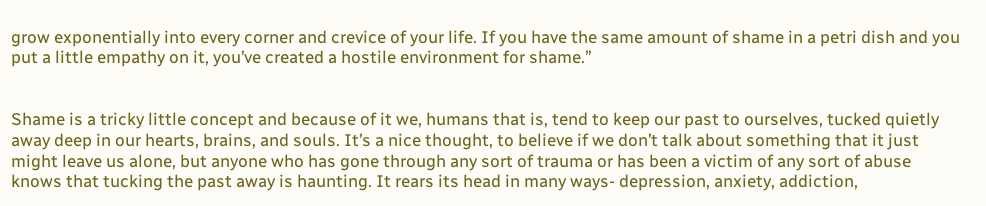grow exponentially into every corner and crevice of your life. If you have the same amount of shame in a petri dish and you put a little empathy on it, you’ve created a hostile environment for shame.”


Shame is a tricky little concept and because of it we, humans that is, tend to keep our past to ourselves, tucked quietly away deep in our hearts, brains, and souls. It’s a nice thought, to believe if we don’t talk about something that it just might leave us alone, but anyone who has gone through any sort of trauma or has been a victim of any sort of abuse knows that tucking the past away is haunting. It rears its head in many ways- depression, anxiety, addiction,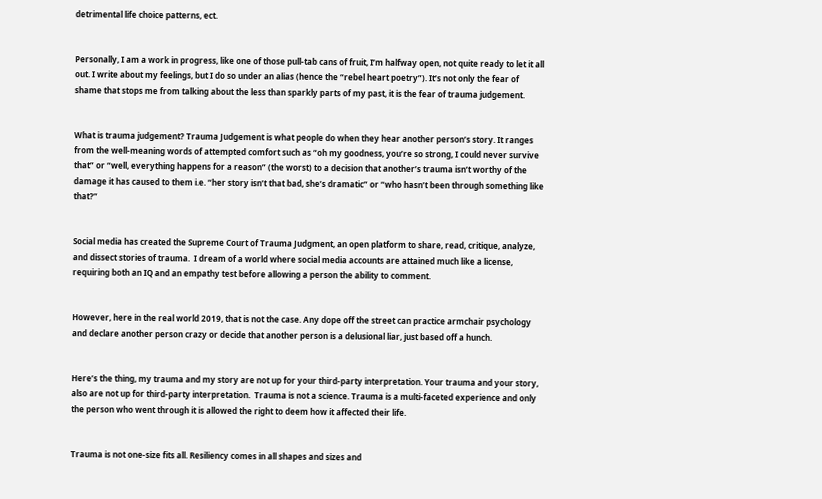detrimental life choice patterns, ect.


Personally, I am a work in progress, like one of those pull-tab cans of fruit, I’m halfway open, not quite ready to let it all out. I write about my feelings, but I do so under an alias (hence the “rebel heart poetry”). It’s not only the fear of shame that stops me from talking about the less than sparkly parts of my past, it is the fear of trauma judgement.


What is trauma judgement? Trauma Judgement is what people do when they hear another person’s story. It ranges from the well-meaning words of attempted comfort such as “oh my goodness, you’re so strong, I could never survive that” or “well, everything happens for a reason” (the worst) to a decision that another’s trauma isn’t worthy of the damage it has caused to them i.e. “her story isn’t that bad, she’s dramatic” or “who hasn’t been through something like that?”


Social media has created the Supreme Court of Trauma Judgment, an open platform to share, read, critique, analyze, and dissect stories of trauma.  I dream of a world where social media accounts are attained much like a license, requiring both an IQ and an empathy test before allowing a person the ability to comment.


However, here in the real world 2019, that is not the case. Any dope off the street can practice armchair psychology and declare another person crazy or decide that another person is a delusional liar, just based off a hunch.


Here’s the thing, my trauma and my story are not up for your third-party interpretation. Your trauma and your story, also are not up for third-party interpretation.  Trauma is not a science. Trauma is a multi-faceted experience and only the person who went through it is allowed the right to deem how it affected their life.


Trauma is not one-size fits all. Resiliency comes in all shapes and sizes and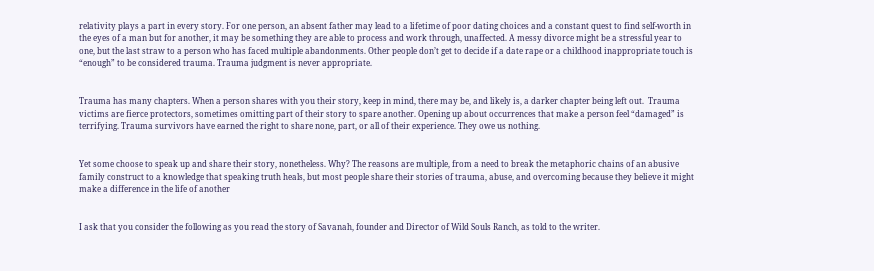relativity plays a part in every story. For one person, an absent father may lead to a lifetime of poor dating choices and a constant quest to find self-worth in the eyes of a man but for another, it may be something they are able to process and work through, unaffected. A messy divorce might be a stressful year to one, but the last straw to a person who has faced multiple abandonments. Other people don’t get to decide if a date rape or a childhood inappropriate touch is “enough” to be considered trauma. Trauma judgment is never appropriate.


Trauma has many chapters. When a person shares with you their story, keep in mind, there may be, and likely is, a darker chapter being left out.  Trauma victims are fierce protectors, sometimes omitting part of their story to spare another. Opening up about occurrences that make a person feel “damaged” is terrifying. Trauma survivors have earned the right to share none, part, or all of their experience. They owe us nothing.


Yet some choose to speak up and share their story, nonetheless. Why? The reasons are multiple, from a need to break the metaphoric chains of an abusive family construct to a knowledge that speaking truth heals, but most people share their stories of trauma, abuse, and overcoming because they believe it might make a difference in the life of another


I ask that you consider the following as you read the story of Savanah, founder and Director of Wild Souls Ranch, as told to the writer.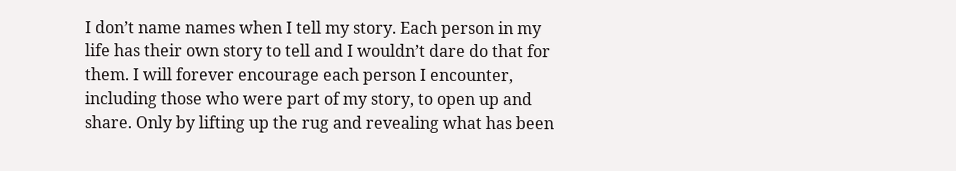I don’t name names when I tell my story. Each person in my life has their own story to tell and I wouldn’t dare do that for them. I will forever encourage each person I encounter, including those who were part of my story, to open up and share. Only by lifting up the rug and revealing what has been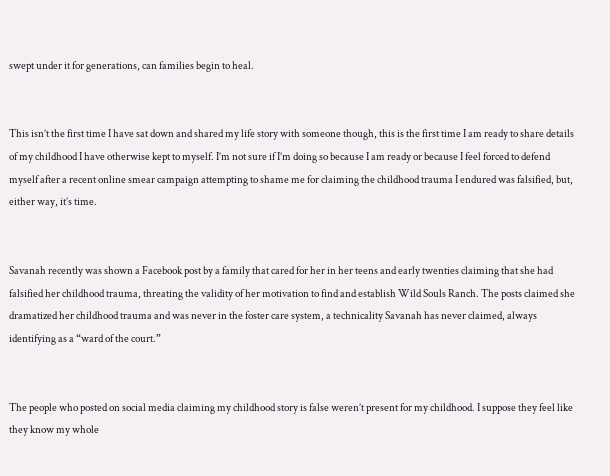swept under it for generations, can families begin to heal.


This isn’t the first time I have sat down and shared my life story with someone though, this is the first time I am ready to share details of my childhood I have otherwise kept to myself. I’m not sure if I’m doing so because I am ready or because I feel forced to defend myself after a recent online smear campaign attempting to shame me for claiming the childhood trauma I endured was falsified, but, either way, it’s time.


Savanah recently was shown a Facebook post by a family that cared for her in her teens and early twenties claiming that she had falsified her childhood trauma, threating the validity of her motivation to find and establish Wild Souls Ranch. The posts claimed she dramatized her childhood trauma and was never in the foster care system, a technicality Savanah has never claimed, always identifying as a “ward of the court.”


The people who posted on social media claiming my childhood story is false weren’t present for my childhood. I suppose they feel like they know my whole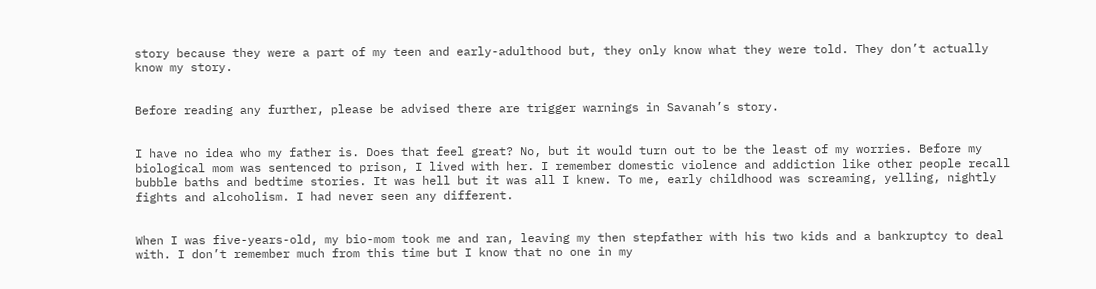story because they were a part of my teen and early-adulthood but, they only know what they were told. They don’t actually know my story.


Before reading any further, please be advised there are trigger warnings in Savanah’s story.


I have no idea who my father is. Does that feel great? No, but it would turn out to be the least of my worries. Before my biological mom was sentenced to prison, I lived with her. I remember domestic violence and addiction like other people recall bubble baths and bedtime stories. It was hell but it was all I knew. To me, early childhood was screaming, yelling, nightly fights and alcoholism. I had never seen any different.


When I was five-years-old, my bio-mom took me and ran, leaving my then stepfather with his two kids and a bankruptcy to deal with. I don’t remember much from this time but I know that no one in my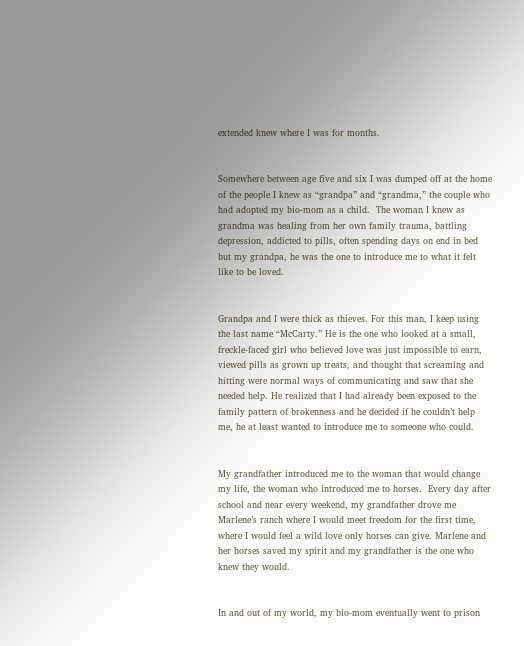extended knew where I was for months.


Somewhere between age five and six I was dumped off at the home of the people I knew as “grandpa” and “grandma,” the couple who had adopted my bio-mom as a child.  The woman I knew as grandma was healing from her own family trauma, battling depression, addicted to pills, often spending days on end in bed but my grandpa, he was the one to introduce me to what it felt like to be loved.


Grandpa and I were thick as thieves. For this man, I keep using the last name “McCarty.” He is the one who looked at a small, freckle-faced girl who believed love was just impossible to earn, viewed pills as grown up treats, and thought that screaming and hitting were normal ways of communicating and saw that she needed help. He realized that I had already been exposed to the family pattern of brokenness and he decided if he couldn’t help me, he at least wanted to introduce me to someone who could.


My grandfather introduced me to the woman that would change my life, the woman who introduced me to horses.  Every day after school and near every weekend, my grandfather drove me Marlene’s ranch where I would meet freedom for the first time, where I would feel a wild love only horses can give. Marlene and her horses saved my spirit and my grandfather is the one who knew they would.


In and out of my world, my bio-mom eventually went to prison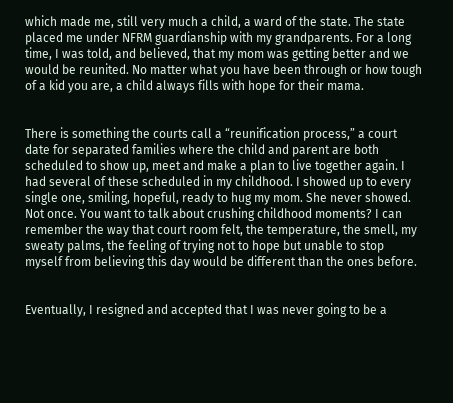which made me, still very much a child, a ward of the state. The state placed me under NFRM guardianship with my grandparents. For a long time, I was told, and believed, that my mom was getting better and we would be reunited. No matter what you have been through or how tough of a kid you are, a child always fills with hope for their mama.


There is something the courts call a “reunification process,” a court date for separated families where the child and parent are both scheduled to show up, meet and make a plan to live together again. I had several of these scheduled in my childhood. I showed up to every single one, smiling, hopeful, ready to hug my mom. She never showed. Not once. You want to talk about crushing childhood moments? I can remember the way that court room felt, the temperature, the smell, my sweaty palms, the feeling of trying not to hope but unable to stop myself from believing this day would be different than the ones before.


Eventually, I resigned and accepted that I was never going to be a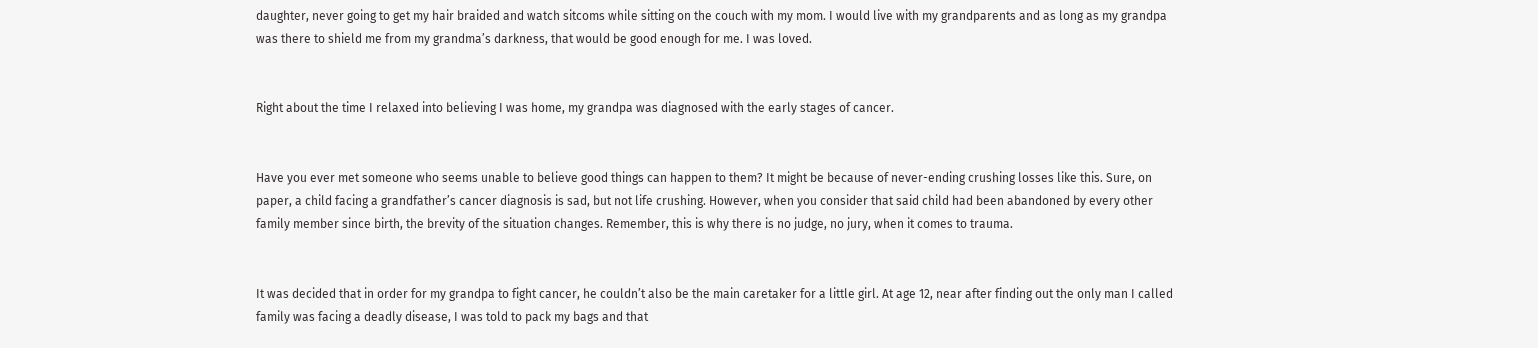daughter, never going to get my hair braided and watch sitcoms while sitting on the couch with my mom. I would live with my grandparents and as long as my grandpa was there to shield me from my grandma’s darkness, that would be good enough for me. I was loved.


Right about the time I relaxed into believing I was home, my grandpa was diagnosed with the early stages of cancer.


Have you ever met someone who seems unable to believe good things can happen to them? It might be because of never-ending crushing losses like this. Sure, on paper, a child facing a grandfather’s cancer diagnosis is sad, but not life crushing. However, when you consider that said child had been abandoned by every other family member since birth, the brevity of the situation changes. Remember, this is why there is no judge, no jury, when it comes to trauma.


It was decided that in order for my grandpa to fight cancer, he couldn’t also be the main caretaker for a little girl. At age 12, near after finding out the only man I called family was facing a deadly disease, I was told to pack my bags and that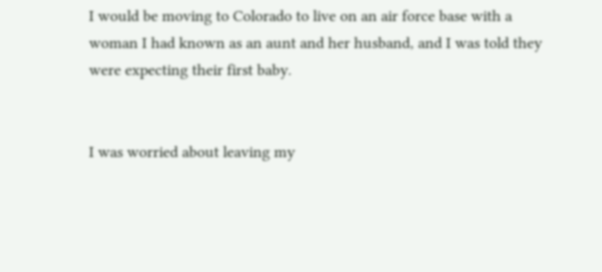I would be moving to Colorado to live on an air force base with a woman I had known as an aunt and her husband, and I was told they were expecting their first baby.


I was worried about leaving my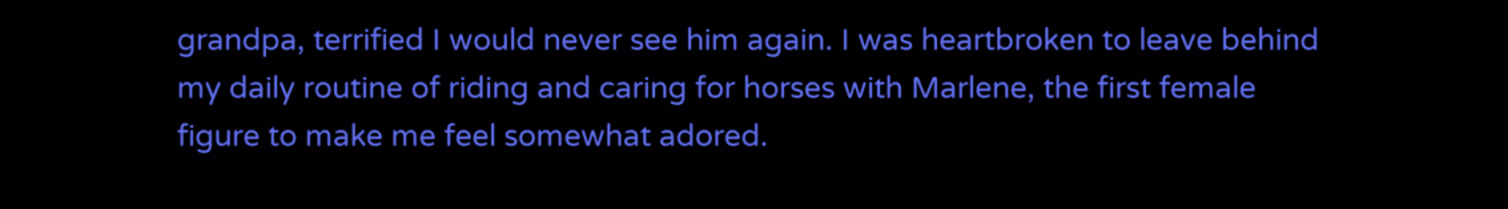grandpa, terrified I would never see him again. I was heartbroken to leave behind my daily routine of riding and caring for horses with Marlene, the first female figure to make me feel somewhat adored.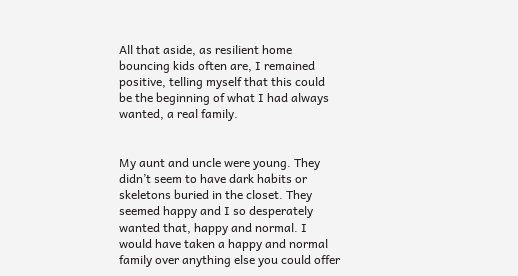All that aside, as resilient home bouncing kids often are, I remained positive, telling myself that this could be the beginning of what I had always wanted, a real family.


My aunt and uncle were young. They didn’t seem to have dark habits or skeletons buried in the closet. They seemed happy and I so desperately wanted that, happy and normal. I would have taken a happy and normal family over anything else you could offer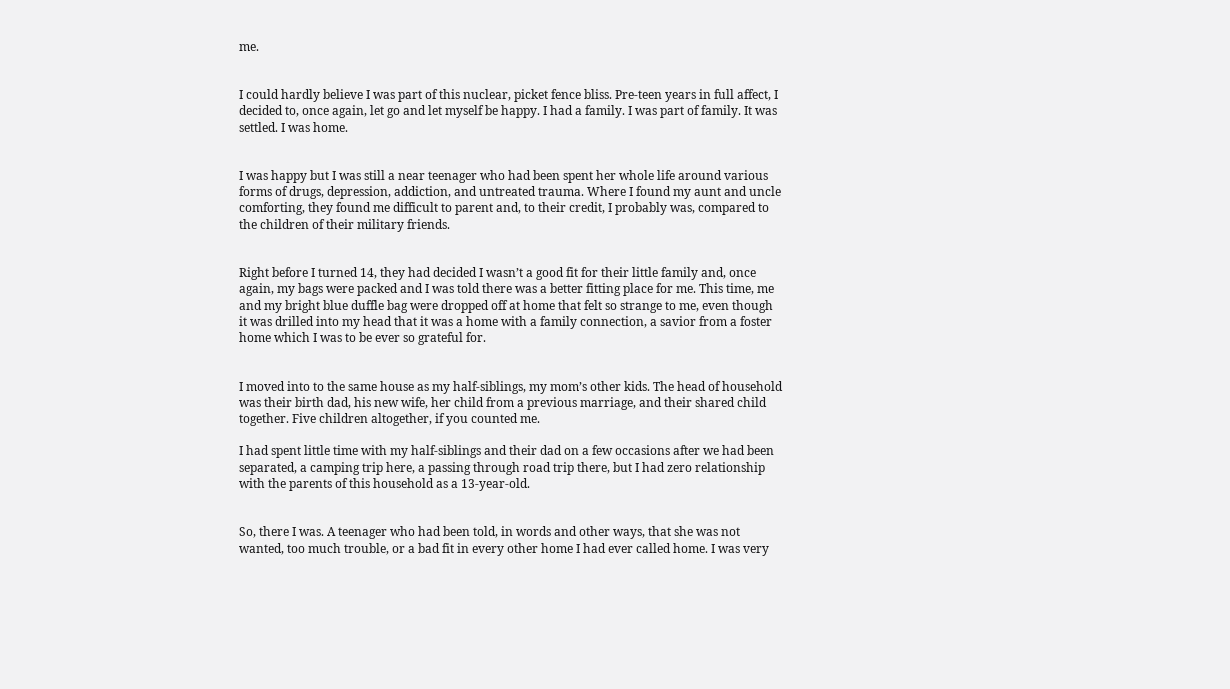me.


I could hardly believe I was part of this nuclear, picket fence bliss. Pre-teen years in full affect, I decided to, once again, let go and let myself be happy. I had a family. I was part of family. It was settled. I was home.


I was happy but I was still a near teenager who had been spent her whole life around various forms of drugs, depression, addiction, and untreated trauma. Where I found my aunt and uncle comforting, they found me difficult to parent and, to their credit, I probably was, compared to the children of their military friends.


Right before I turned 14, they had decided I wasn’t a good fit for their little family and, once again, my bags were packed and I was told there was a better fitting place for me. This time, me and my bright blue duffle bag were dropped off at home that felt so strange to me, even though it was drilled into my head that it was a home with a family connection, a savior from a foster home which I was to be ever so grateful for.


I moved into to the same house as my half-siblings, my mom’s other kids. The head of household was their birth dad, his new wife, her child from a previous marriage, and their shared child together. Five children altogether, if you counted me.

I had spent little time with my half-siblings and their dad on a few occasions after we had been separated, a camping trip here, a passing through road trip there, but I had zero relationship with the parents of this household as a 13-year-old.


So, there I was. A teenager who had been told, in words and other ways, that she was not wanted, too much trouble, or a bad fit in every other home I had ever called home. I was very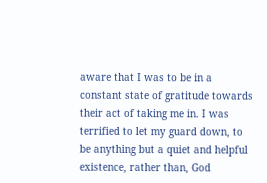aware that I was to be in a constant state of gratitude towards their act of taking me in. I was terrified to let my guard down, to be anything but a quiet and helpful existence, rather than, God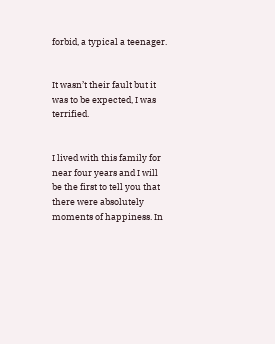forbid, a typical a teenager.


It wasn’t their fault but it was to be expected, I was terrified.


I lived with this family for near four years and I will be the first to tell you that there were absolutely moments of happiness. In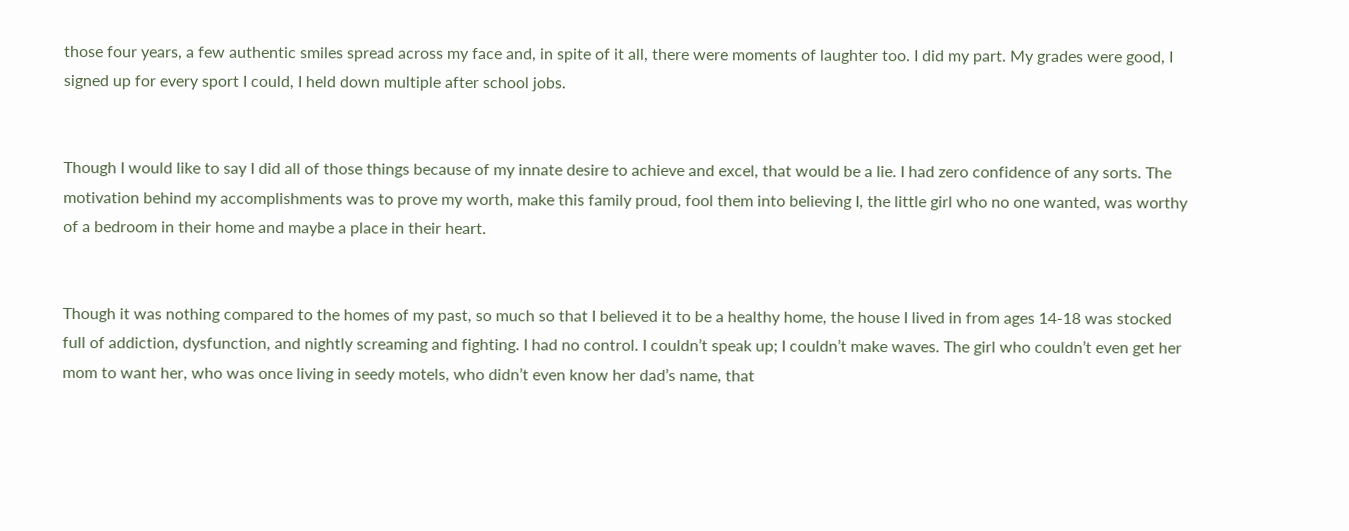those four years, a few authentic smiles spread across my face and, in spite of it all, there were moments of laughter too. I did my part. My grades were good, I signed up for every sport I could, I held down multiple after school jobs.


Though I would like to say I did all of those things because of my innate desire to achieve and excel, that would be a lie. I had zero confidence of any sorts. The motivation behind my accomplishments was to prove my worth, make this family proud, fool them into believing I, the little girl who no one wanted, was worthy of a bedroom in their home and maybe a place in their heart.


Though it was nothing compared to the homes of my past, so much so that I believed it to be a healthy home, the house I lived in from ages 14-18 was stocked full of addiction, dysfunction, and nightly screaming and fighting. I had no control. I couldn’t speak up; I couldn’t make waves. The girl who couldn’t even get her mom to want her, who was once living in seedy motels, who didn’t even know her dad’s name, that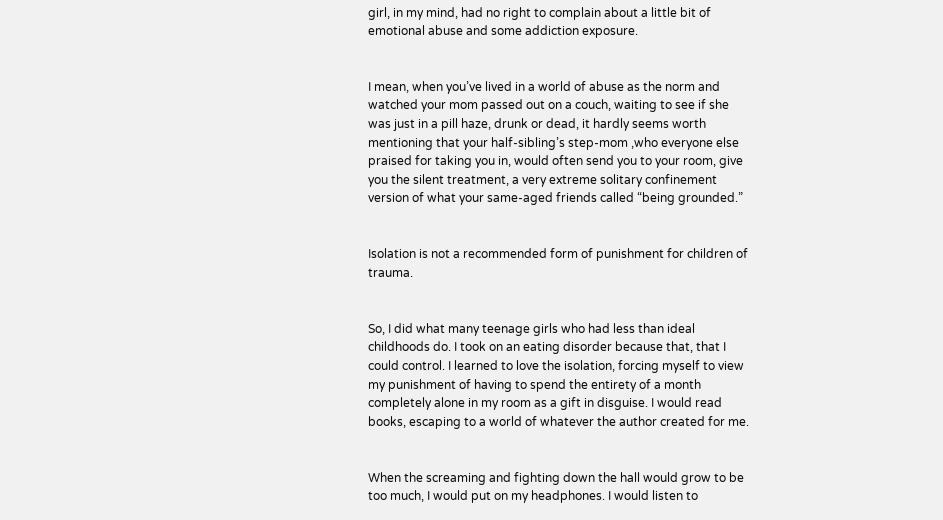girl, in my mind, had no right to complain about a little bit of emotional abuse and some addiction exposure.


I mean, when you’ve lived in a world of abuse as the norm and watched your mom passed out on a couch, waiting to see if she was just in a pill haze, drunk or dead, it hardly seems worth mentioning that your half-sibling’s step-mom ,who everyone else praised for taking you in, would often send you to your room, give you the silent treatment, a very extreme solitary confinement version of what your same-aged friends called “being grounded.”


Isolation is not a recommended form of punishment for children of trauma.


So, I did what many teenage girls who had less than ideal childhoods do. I took on an eating disorder because that, that I could control. I learned to love the isolation, forcing myself to view my punishment of having to spend the entirety of a month completely alone in my room as a gift in disguise. I would read books, escaping to a world of whatever the author created for me.


When the screaming and fighting down the hall would grow to be too much, I would put on my headphones. I would listen to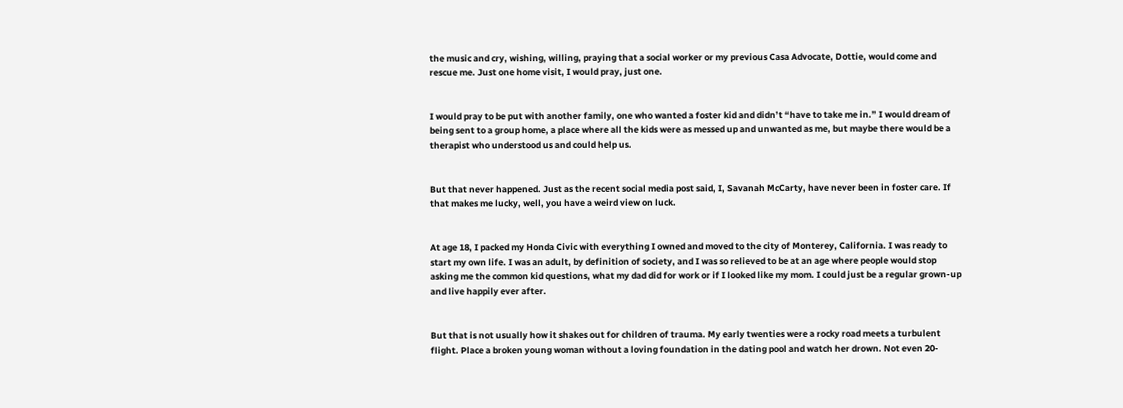the music and cry, wishing, willing, praying that a social worker or my previous Casa Advocate, Dottie, would come and rescue me. Just one home visit, I would pray, just one.


I would pray to be put with another family, one who wanted a foster kid and didn’t “have to take me in.” I would dream of being sent to a group home, a place where all the kids were as messed up and unwanted as me, but maybe there would be a therapist who understood us and could help us.


But that never happened. Just as the recent social media post said, I, Savanah McCarty, have never been in foster care. If that makes me lucky, well, you have a weird view on luck.


At age 18, I packed my Honda Civic with everything I owned and moved to the city of Monterey, California. I was ready to start my own life. I was an adult, by definition of society, and I was so relieved to be at an age where people would stop asking me the common kid questions, what my dad did for work or if I looked like my mom. I could just be a regular grown-up and live happily ever after.


But that is not usually how it shakes out for children of trauma. My early twenties were a rocky road meets a turbulent flight. Place a broken young woman without a loving foundation in the dating pool and watch her drown. Not even 20-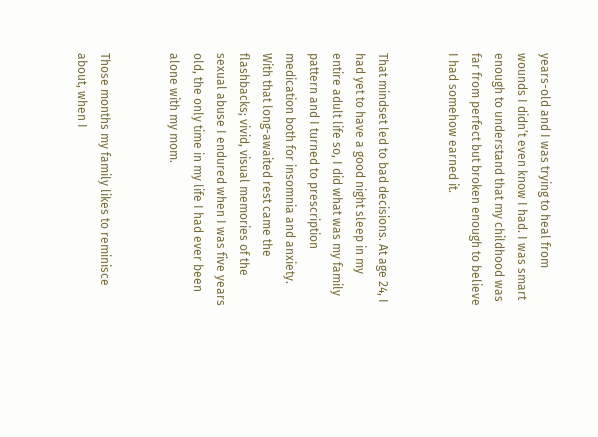years-old and I was trying to heal from wounds I didn’t even know I had. I was smart enough to understand that my childhood was far from perfect but broken enough to believe I had somehow earned it.


That mindset led to bad decisions. At age 24, I had yet to have a good night sleep in my entire adult life so, I did what was my family pattern and I turned to prescription medication both for insomnia and anxiety. With that long-awaited rest came the flashbacks; vivid, visual memories of the sexual abuse I endured when I was five years old, the only time in my life I had ever been alone with my mom.


Those months my family likes to reminisce about, when I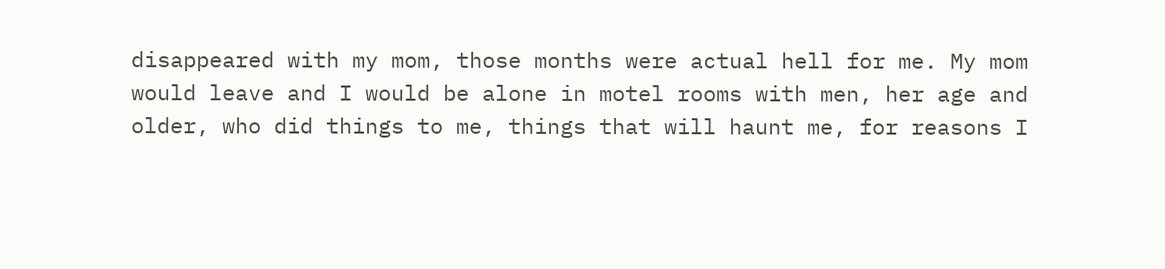disappeared with my mom, those months were actual hell for me. My mom would leave and I would be alone in motel rooms with men, her age and older, who did things to me, things that will haunt me, for reasons I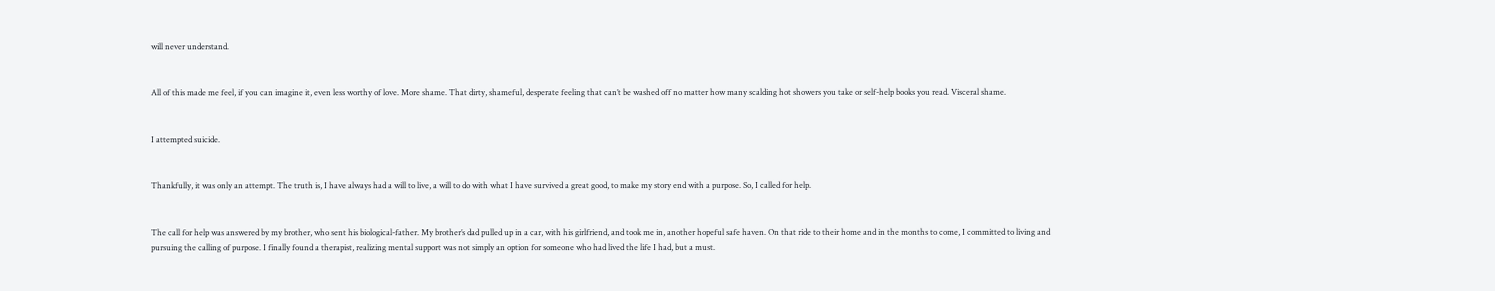will never understand.


All of this made me feel, if you can imagine it, even less worthy of love. More shame. That dirty, shameful, desperate feeling that can’t be washed off no matter how many scalding hot showers you take or self-help books you read. Visceral shame.


I attempted suicide.


Thankfully, it was only an attempt. The truth is, I have always had a will to live, a will to do with what I have survived a great good, to make my story end with a purpose. So, I called for help.


The call for help was answered by my brother, who sent his biological-father. My brother’s dad pulled up in a car, with his girlfriend, and took me in, another hopeful safe haven. On that ride to their home and in the months to come, I committed to living and pursuing the calling of purpose. I finally found a therapist, realizing mental support was not simply an option for someone who had lived the life I had, but a must.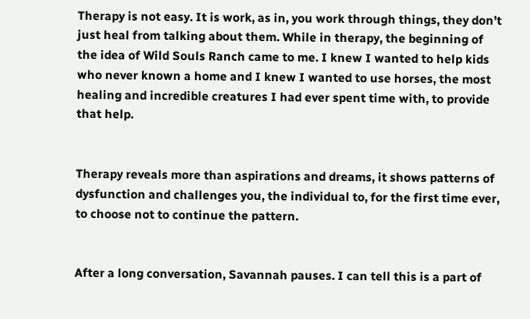Therapy is not easy. It is work, as in, you work through things, they don’t just heal from talking about them. While in therapy, the beginning of the idea of Wild Souls Ranch came to me. I knew I wanted to help kids who never known a home and I knew I wanted to use horses, the most healing and incredible creatures I had ever spent time with, to provide that help.


Therapy reveals more than aspirations and dreams, it shows patterns of dysfunction and challenges you, the individual to, for the first time ever, to choose not to continue the pattern.


After a long conversation, Savannah pauses. I can tell this is a part of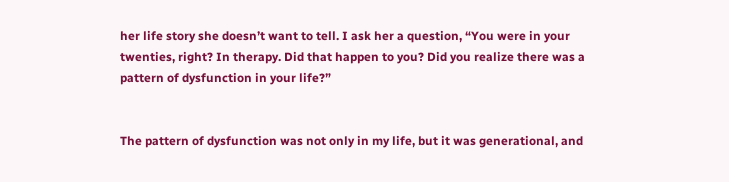her life story she doesn’t want to tell. I ask her a question, “You were in your twenties, right? In therapy. Did that happen to you? Did you realize there was a pattern of dysfunction in your life?”


The pattern of dysfunction was not only in my life, but it was generational, and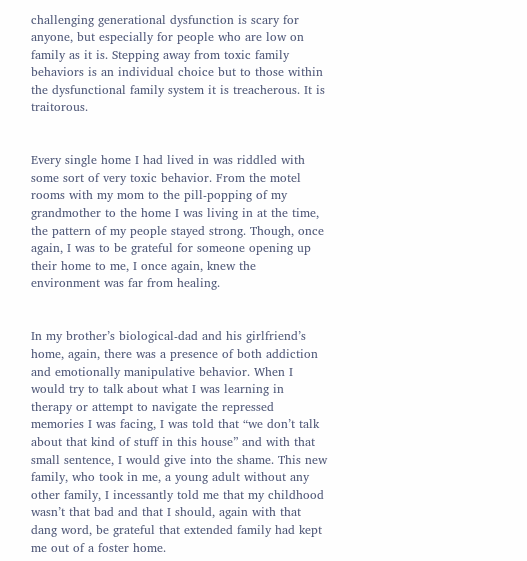challenging generational dysfunction is scary for anyone, but especially for people who are low on family as it is. Stepping away from toxic family behaviors is an individual choice but to those within the dysfunctional family system it is treacherous. It is traitorous.


Every single home I had lived in was riddled with some sort of very toxic behavior. From the motel rooms with my mom to the pill-popping of my grandmother to the home I was living in at the time, the pattern of my people stayed strong. Though, once again, I was to be grateful for someone opening up their home to me, I once again, knew the environment was far from healing.


In my brother’s biological-dad and his girlfriend’s home, again, there was a presence of both addiction and emotionally manipulative behavior. When I would try to talk about what I was learning in therapy or attempt to navigate the repressed memories I was facing, I was told that “we don’t talk about that kind of stuff in this house” and with that small sentence, I would give into the shame. This new family, who took in me, a young adult without any other family, I incessantly told me that my childhood wasn’t that bad and that I should, again with that dang word, be grateful that extended family had kept me out of a foster home.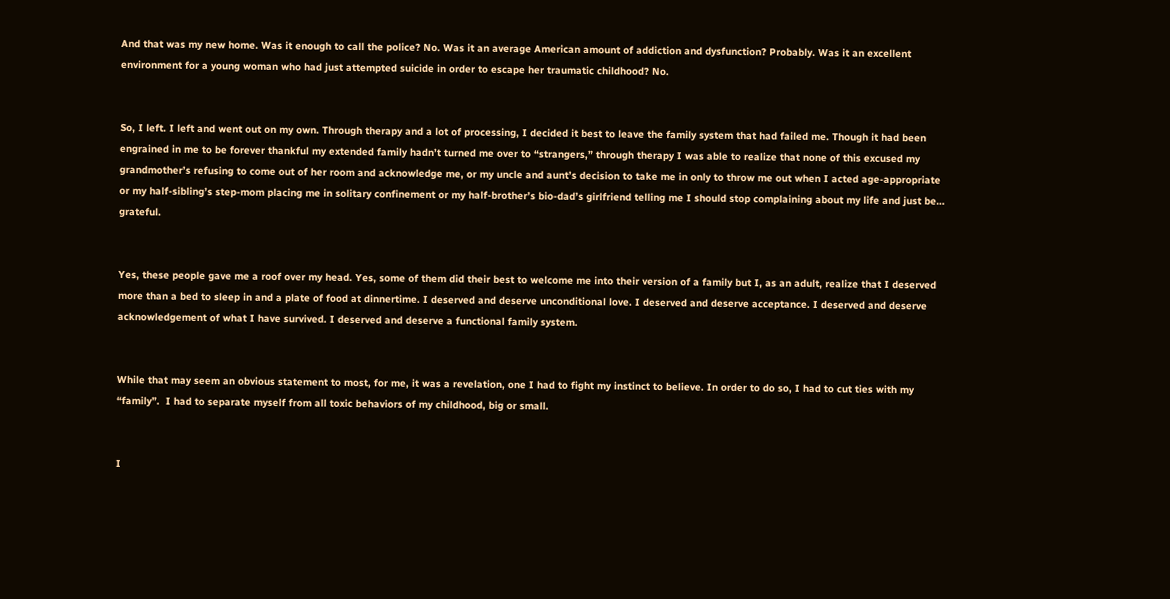And that was my new home. Was it enough to call the police? No. Was it an average American amount of addiction and dysfunction? Probably. Was it an excellent environment for a young woman who had just attempted suicide in order to escape her traumatic childhood? No.


So, I left. I left and went out on my own. Through therapy and a lot of processing, I decided it best to leave the family system that had failed me. Though it had been engrained in me to be forever thankful my extended family hadn’t turned me over to “strangers,” through therapy I was able to realize that none of this excused my grandmother’s refusing to come out of her room and acknowledge me, or my uncle and aunt’s decision to take me in only to throw me out when I acted age-appropriate or my half-sibling’s step-mom placing me in solitary confinement or my half-brother’s bio-dad’s girlfriend telling me I should stop complaining about my life and just be… grateful.


Yes, these people gave me a roof over my head. Yes, some of them did their best to welcome me into their version of a family but I, as an adult, realize that I deserved more than a bed to sleep in and a plate of food at dinnertime. I deserved and deserve unconditional love. I deserved and deserve acceptance. I deserved and deserve acknowledgement of what I have survived. I deserved and deserve a functional family system.


While that may seem an obvious statement to most, for me, it was a revelation, one I had to fight my instinct to believe. In order to do so, I had to cut ties with my “family”.  I had to separate myself from all toxic behaviors of my childhood, big or small.


I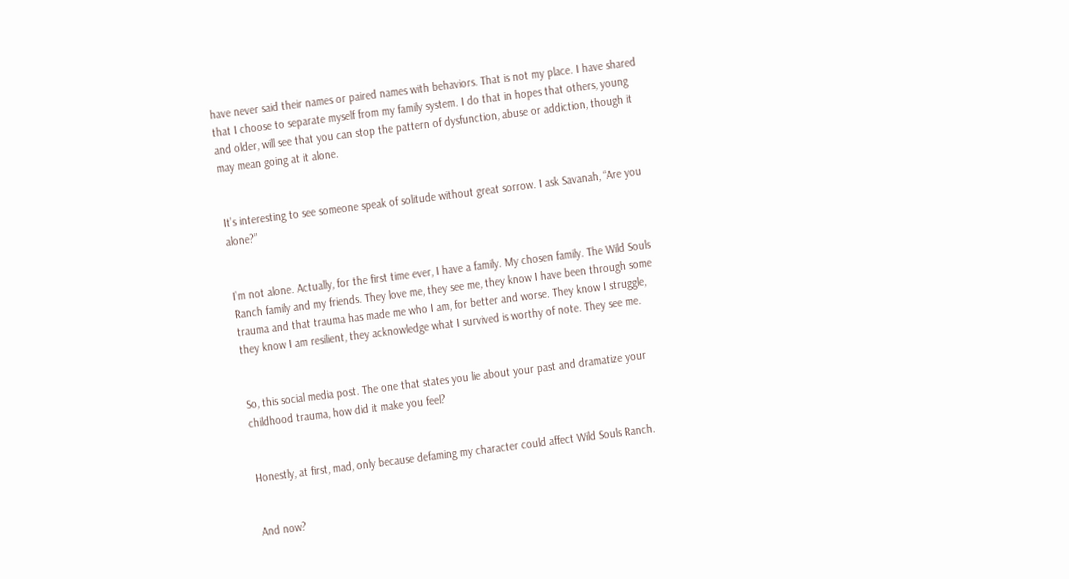have never said their names or paired names with behaviors. That is not my place. I have shared that I choose to separate myself from my family system. I do that in hopes that others, young and older, will see that you can stop the pattern of dysfunction, abuse or addiction, though it may mean going at it alone.


It’s interesting to see someone speak of solitude without great sorrow. I ask Savanah, “Are you alone?”


I’m not alone. Actually, for the first time ever, I have a family. My chosen family. The Wild Souls Ranch family and my friends. They love me, they see me, they know I have been through some trauma and that trauma has made me who I am, for better and worse. They know I struggle, they know I am resilient, they acknowledge what I survived is worthy of note. They see me.


So, this social media post. The one that states you lie about your past and dramatize your childhood trauma, how did it make you feel?


Honestly, at first, mad, only because defaming my character could affect Wild Souls Ranch.


And now?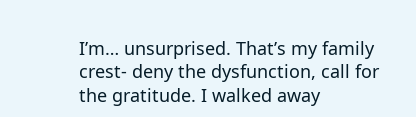I’m… unsurprised. That’s my family crest- deny the dysfunction, call for the gratitude. I walked away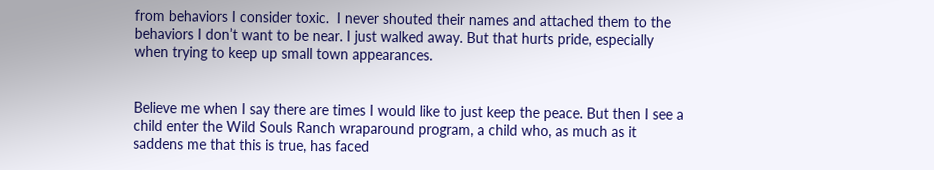from behaviors I consider toxic.  I never shouted their names and attached them to the behaviors I don’t want to be near. I just walked away. But that hurts pride, especially when trying to keep up small town appearances.


Believe me when I say there are times I would like to just keep the peace. But then I see a child enter the Wild Souls Ranch wraparound program, a child who, as much as it saddens me that this is true, has faced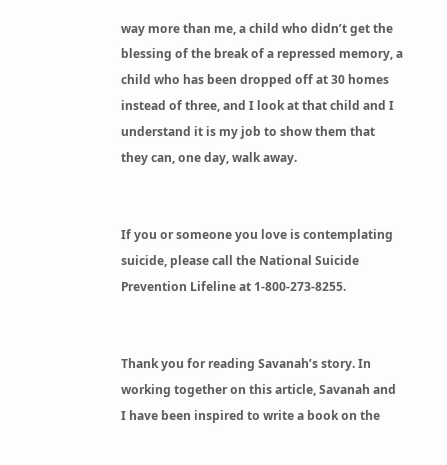way more than me, a child who didn’t get the blessing of the break of a repressed memory, a child who has been dropped off at 30 homes instead of three, and I look at that child and I understand it is my job to show them that they can, one day, walk away.


If you or someone you love is contemplating suicide, please call the National Suicide Prevention Lifeline at 1-800-273-8255.


Thank you for reading Savanah’s story. In working together on this article, Savanah and I have been inspired to write a book on the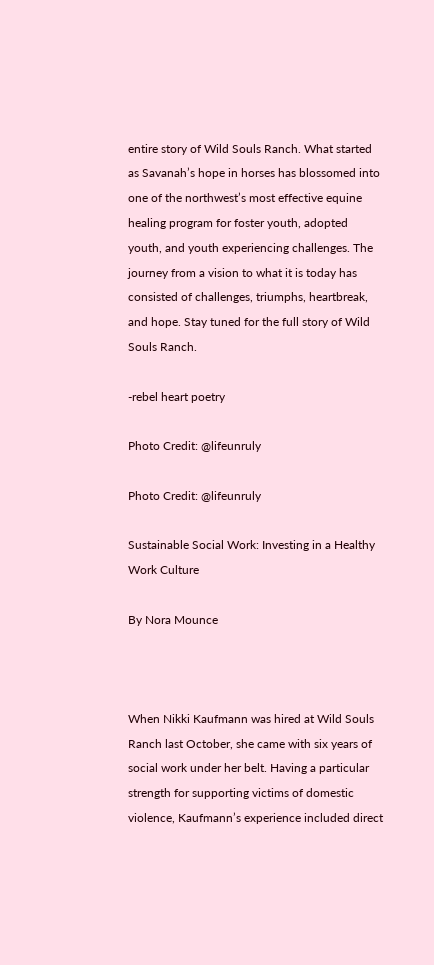entire story of Wild Souls Ranch. What started as Savanah’s hope in horses has blossomed into one of the northwest’s most effective equine healing program for foster youth, adopted youth, and youth experiencing challenges. The journey from a vision to what it is today has consisted of challenges, triumphs, heartbreak, and hope. Stay tuned for the full story of Wild Souls Ranch.

-rebel heart poetry

Photo Credit: @lifeunruly

Photo Credit: @lifeunruly

Sustainable Social Work: Investing in a Healthy Work Culture

By Nora Mounce



When Nikki Kaufmann was hired at Wild Souls Ranch last October, she came with six years of social work under her belt. Having a particular strength for supporting victims of domestic violence, Kaufmann’s experience included direct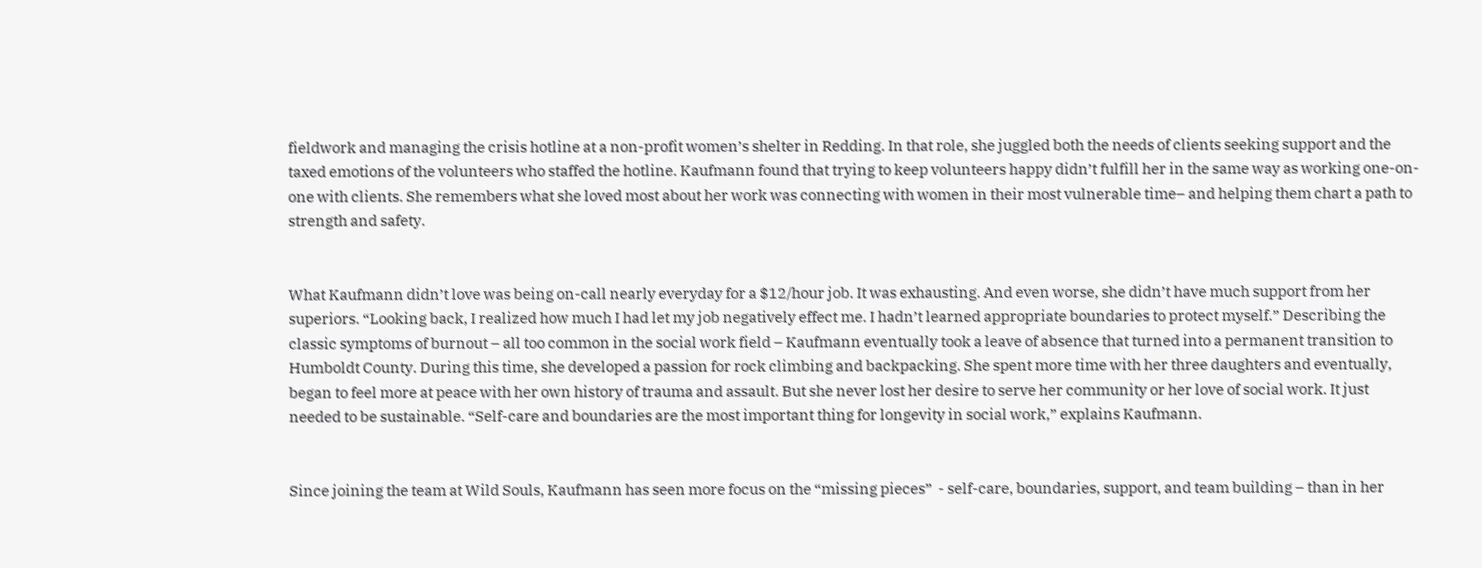fieldwork and managing the crisis hotline at a non-profit women’s shelter in Redding. In that role, she juggled both the needs of clients seeking support and the taxed emotions of the volunteers who staffed the hotline. Kaufmann found that trying to keep volunteers happy didn’t fulfill her in the same way as working one-on-one with clients. She remembers what she loved most about her work was connecting with women in their most vulnerable time– and helping them chart a path to strength and safety.


What Kaufmann didn’t love was being on-call nearly everyday for a $12/hour job. It was exhausting. And even worse, she didn’t have much support from her superiors. “Looking back, I realized how much I had let my job negatively effect me. I hadn’t learned appropriate boundaries to protect myself.” Describing the classic symptoms of burnout – all too common in the social work field – Kaufmann eventually took a leave of absence that turned into a permanent transition to Humboldt County. During this time, she developed a passion for rock climbing and backpacking. She spent more time with her three daughters and eventually, began to feel more at peace with her own history of trauma and assault. But she never lost her desire to serve her community or her love of social work. It just needed to be sustainable. “Self-care and boundaries are the most important thing for longevity in social work,” explains Kaufmann.


Since joining the team at Wild Souls, Kaufmann has seen more focus on the “missing pieces”  - self-care, boundaries, support, and team building – than in her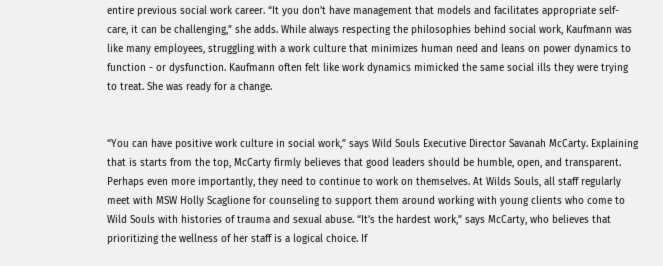entire previous social work career. “It you don’t have management that models and facilitates appropriate self-care, it can be challenging,” she adds. While always respecting the philosophies behind social work, Kaufmann was like many employees, struggling with a work culture that minimizes human need and leans on power dynamics to function - or dysfunction. Kaufmann often felt like work dynamics mimicked the same social ills they were trying to treat. She was ready for a change.


“You can have positive work culture in social work,” says Wild Souls Executive Director Savanah McCarty. Explaining that is starts from the top, McCarty firmly believes that good leaders should be humble, open, and transparent. Perhaps even more importantly, they need to continue to work on themselves. At Wilds Souls, all staff regularly meet with MSW Holly Scaglione for counseling to support them around working with young clients who come to Wild Souls with histories of trauma and sexual abuse. “It’s the hardest work,” says McCarty, who believes that prioritizing the wellness of her staff is a logical choice. If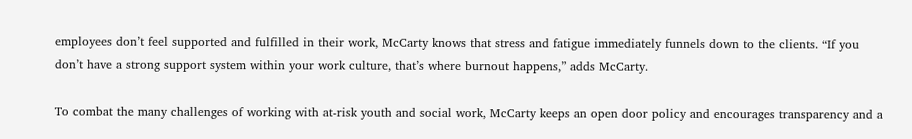employees don’t feel supported and fulfilled in their work, McCarty knows that stress and fatigue immediately funnels down to the clients. “If you don’t have a strong support system within your work culture, that’s where burnout happens,” adds McCarty.

To combat the many challenges of working with at-risk youth and social work, McCarty keeps an open door policy and encourages transparency and a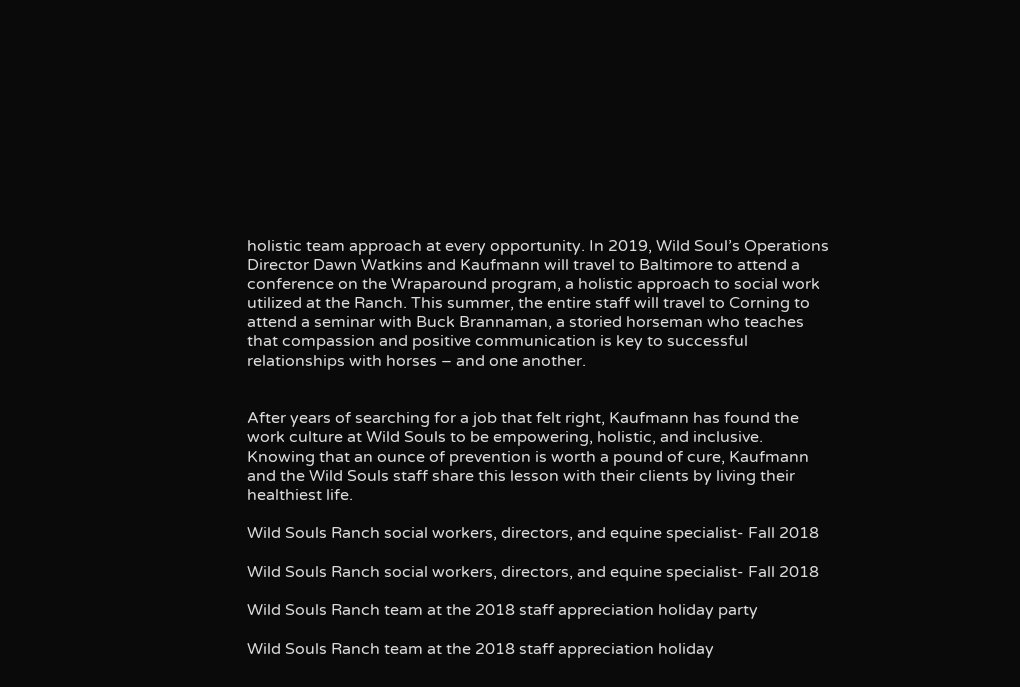holistic team approach at every opportunity. In 2019, Wild Soul’s Operations Director Dawn Watkins and Kaufmann will travel to Baltimore to attend a conference on the Wraparound program, a holistic approach to social work utilized at the Ranch. This summer, the entire staff will travel to Corning to attend a seminar with Buck Brannaman, a storied horseman who teaches that compassion and positive communication is key to successful relationships with horses – and one another.


After years of searching for a job that felt right, Kaufmann has found the work culture at Wild Souls to be empowering, holistic, and inclusive. Knowing that an ounce of prevention is worth a pound of cure, Kaufmann and the Wild Souls staff share this lesson with their clients by living their healthiest life.

Wild Souls Ranch social workers, directors, and equine specialist- Fall 2018

Wild Souls Ranch social workers, directors, and equine specialist- Fall 2018

Wild Souls Ranch team at the 2018 staff appreciation holiday party

Wild Souls Ranch team at the 2018 staff appreciation holiday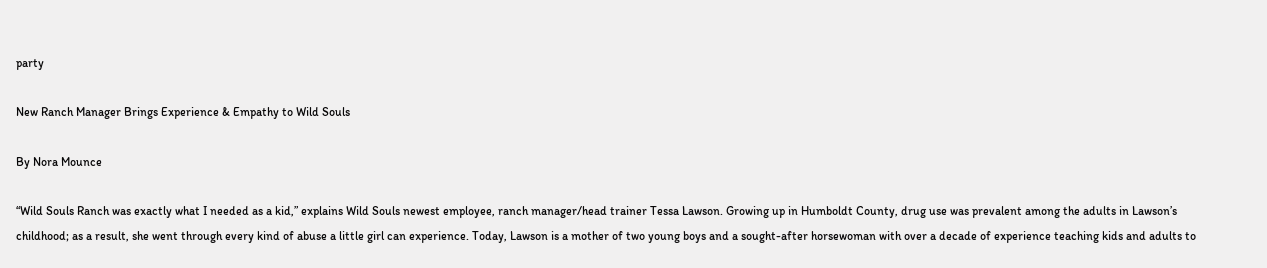party

New Ranch Manager Brings Experience & Empathy to Wild Souls

By Nora Mounce

“Wild Souls Ranch was exactly what I needed as a kid,” explains Wild Souls newest employee, ranch manager/head trainer Tessa Lawson. Growing up in Humboldt County, drug use was prevalent among the adults in Lawson’s childhood; as a result, she went through every kind of abuse a little girl can experience. Today, Lawson is a mother of two young boys and a sought-after horsewoman with over a decade of experience teaching kids and adults to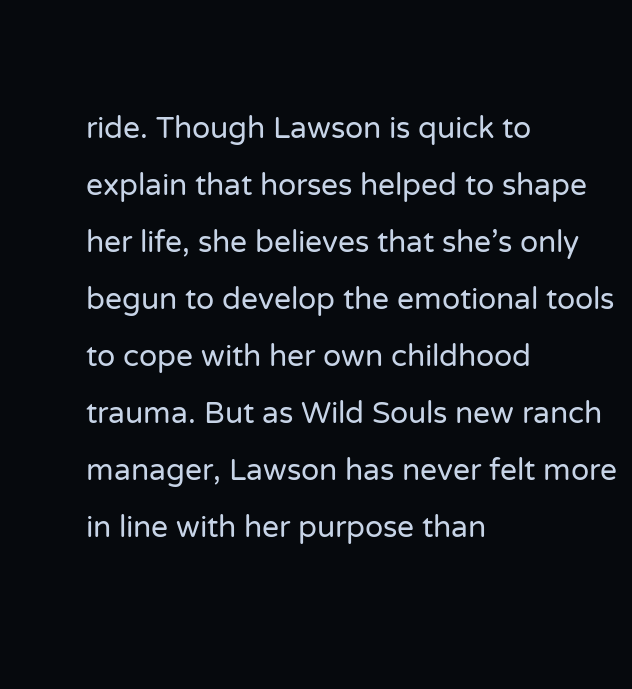ride. Though Lawson is quick to explain that horses helped to shape her life, she believes that she’s only begun to develop the emotional tools to cope with her own childhood trauma. But as Wild Souls new ranch manager, Lawson has never felt more in line with her purpose than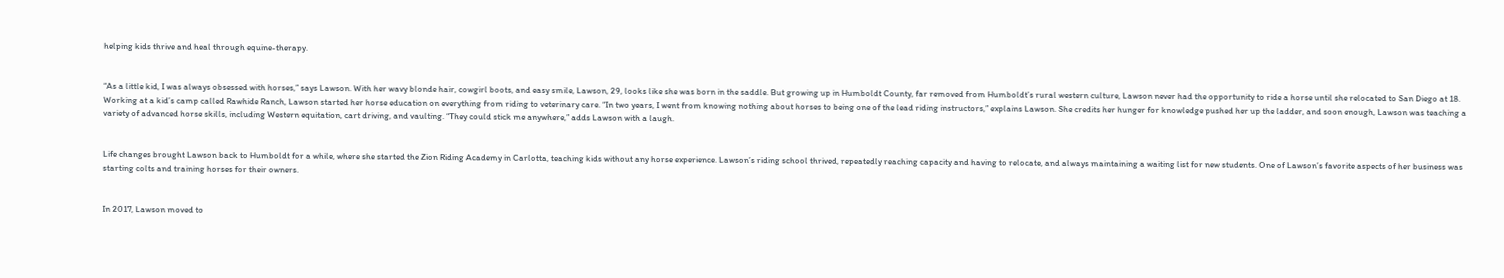helping kids thrive and heal through equine-therapy.


“As a little kid, I was always obsessed with horses,” says Lawson. With her wavy blonde hair, cowgirl boots, and easy smile, Lawson, 29, looks like she was born in the saddle. But growing up in Humboldt County, far removed from Humboldt’s rural western culture, Lawson never had the opportunity to ride a horse until she relocated to San Diego at 18. Working at a kid’s camp called Rawhide Ranch, Lawson started her horse education on everything from riding to veterinary care. “In two years, I went from knowing nothing about horses to being one of the lead riding instructors,” explains Lawson. She credits her hunger for knowledge pushed her up the ladder, and soon enough, Lawson was teaching a variety of advanced horse skills, including Western equitation, cart driving, and vaulting. “They could stick me anywhere,” adds Lawson with a laugh.


Life changes brought Lawson back to Humboldt for a while, where she started the Zion Riding Academy in Carlotta, teaching kids without any horse experience. Lawson’s riding school thrived, repeatedly reaching capacity and having to relocate, and always maintaining a waiting list for new students. One of Lawson’s favorite aspects of her business was starting colts and training horses for their owners.


In 2017, Lawson moved to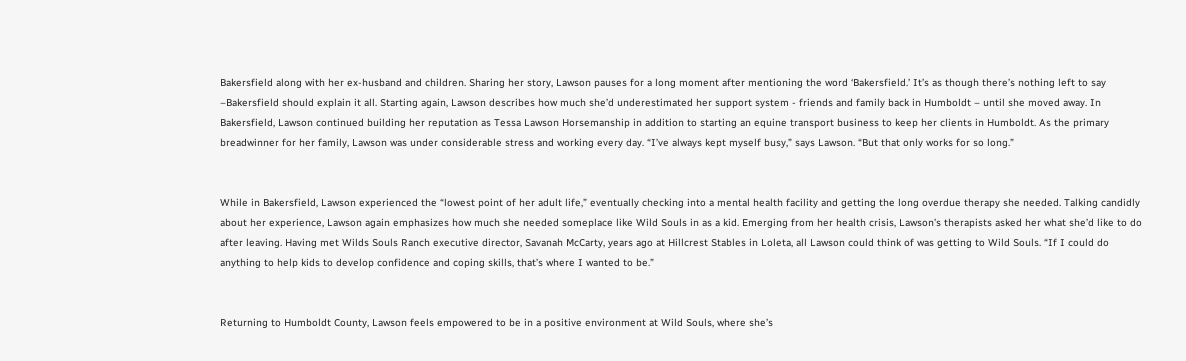Bakersfield along with her ex-husband and children. Sharing her story, Lawson pauses for a long moment after mentioning the word ‘Bakersfield.’ It’s as though there’s nothing left to say –Bakersfield should explain it all. Starting again, Lawson describes how much she’d underestimated her support system - friends and family back in Humboldt – until she moved away. In Bakersfield, Lawson continued building her reputation as Tessa Lawson Horsemanship in addition to starting an equine transport business to keep her clients in Humboldt. As the primary breadwinner for her family, Lawson was under considerable stress and working every day. “I’ve always kept myself busy,” says Lawson. “But that only works for so long.”


While in Bakersfield, Lawson experienced the “lowest point of her adult life,” eventually checking into a mental health facility and getting the long overdue therapy she needed. Talking candidly about her experience, Lawson again emphasizes how much she needed someplace like Wild Souls in as a kid. Emerging from her health crisis, Lawson’s therapists asked her what she’d like to do after leaving. Having met Wilds Souls Ranch executive director, Savanah McCarty, years ago at Hillcrest Stables in Loleta, all Lawson could think of was getting to Wild Souls. “If I could do anything to help kids to develop confidence and coping skills, that’s where I wanted to be.”


Returning to Humboldt County, Lawson feels empowered to be in a positive environment at Wild Souls, where she’s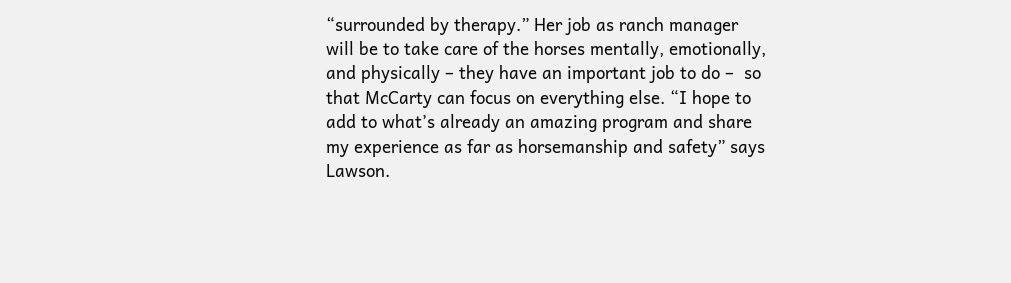“surrounded by therapy.” Her job as ranch manager will be to take care of the horses mentally, emotionally, and physically – they have an important job to do –  so that McCarty can focus on everything else. “I hope to add to what’s already an amazing program and share my experience as far as horsemanship and safety” says Lawson.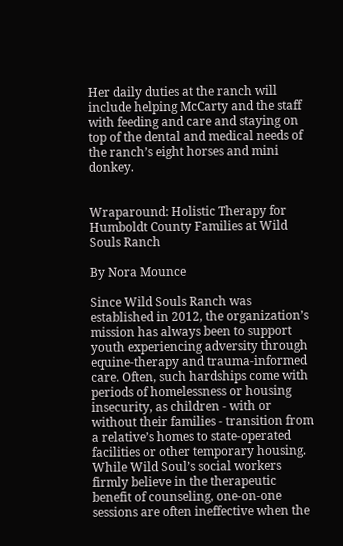Her daily duties at the ranch will include helping McCarty and the staff with feeding and care and staying on top of the dental and medical needs of the ranch’s eight horses and mini donkey.


Wraparound: Holistic Therapy for Humboldt County Families at Wild Souls Ranch

By Nora Mounce

Since Wild Souls Ranch was established in 2012, the organization’s mission has always been to support youth experiencing adversity through equine-therapy and trauma-informed care. Often, such hardships come with periods of homelessness or housing insecurity, as children - with or without their families - transition from a relative’s homes to state-operated facilities or other temporary housing. While Wild Soul’s social workers firmly believe in the therapeutic benefit of counseling, one-on-one sessions are often ineffective when the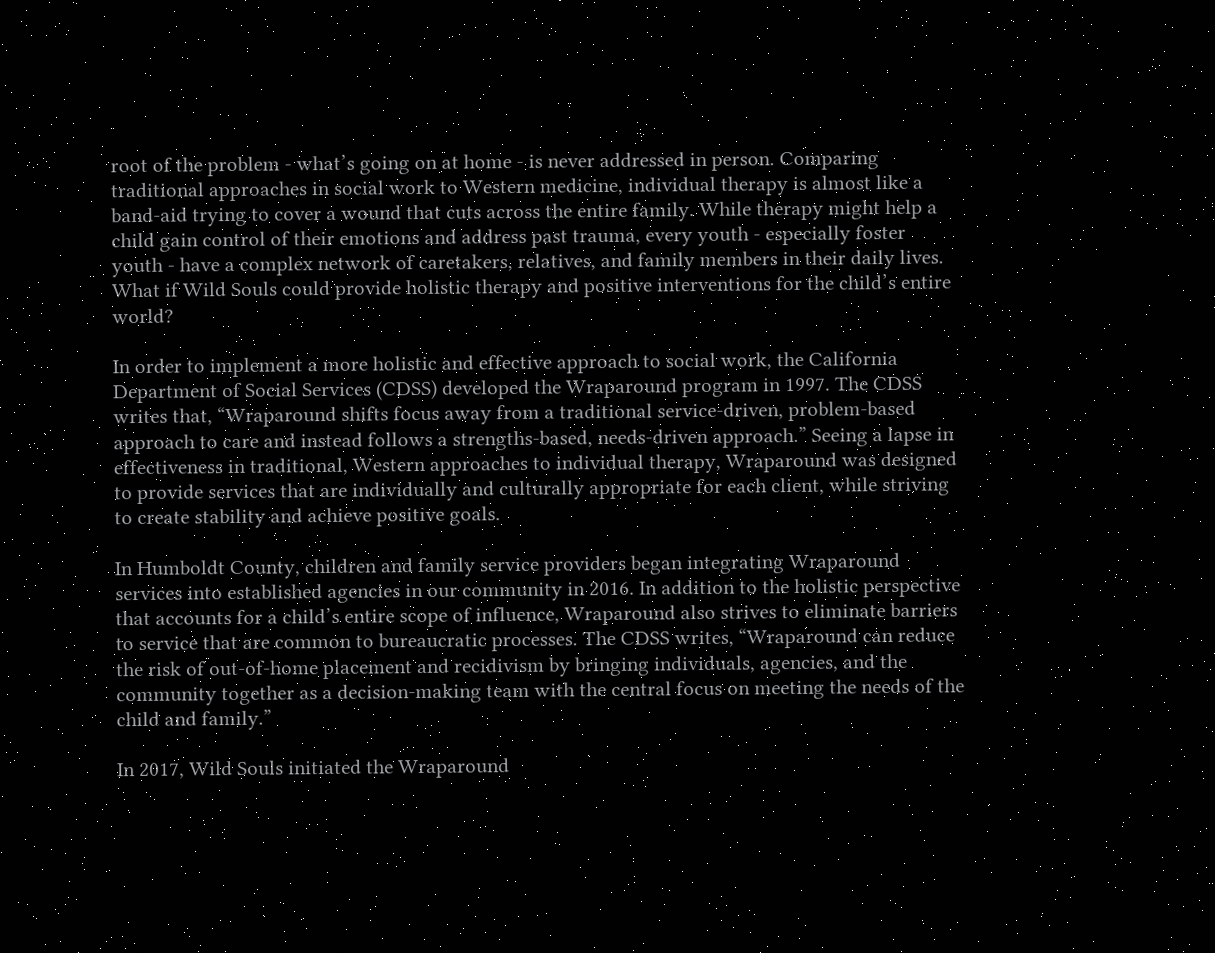root of the problem - what’s going on at home - is never addressed in person. Comparing traditional approaches in social work to Western medicine, individual therapy is almost like a band-aid trying to cover a wound that cuts across the entire family. While therapy might help a child gain control of their emotions and address past trauma, every youth - especially foster youth - have a complex network of caretakers, relatives, and family members in their daily lives. What if Wild Souls could provide holistic therapy and positive interventions for the child’s entire world?

In order to implement a more holistic and effective approach to social work, the California Department of Social Services (CDSS) developed the Wraparound program in 1997. The CDSS writes that, “Wraparound shifts focus away from a traditional service-driven, problem-based approach to care and instead follows a strengths-based, needs-driven approach.” Seeing a lapse in effectiveness in traditional, Western approaches to individual therapy, Wraparound was designed to provide services that are individually and culturally appropriate for each client, while striving to create stability and achieve positive goals.

In Humboldt County, children and family service providers began integrating Wraparound services into established agencies in our community in 2016. In addition to the holistic perspective that accounts for a child’s entire scope of influence, Wraparound also strives to eliminate barriers to service that are common to bureaucratic processes. The CDSS writes, “Wraparound can reduce the risk of out-of-home placement and recidivism by bringing individuals, agencies, and the community together as a decision-making team with the central focus on meeting the needs of the child and family.”

In 2017, Wild Souls initiated the Wraparound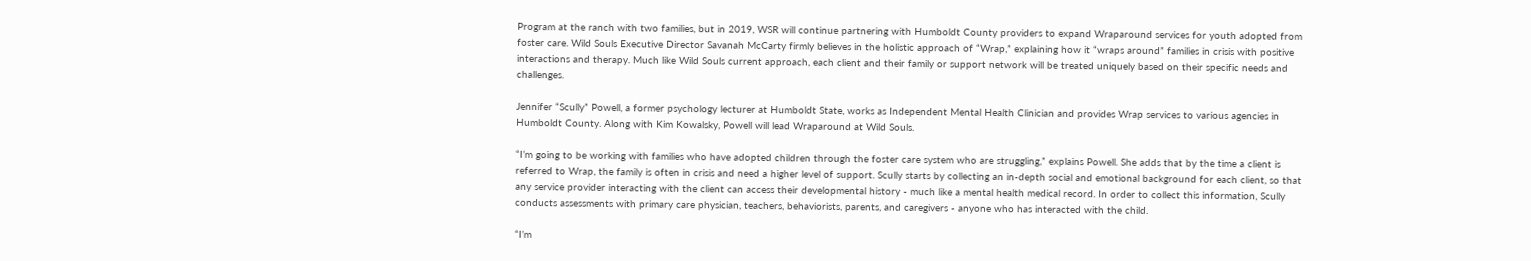Program at the ranch with two families, but in 2019, WSR will continue partnering with Humboldt County providers to expand Wraparound services for youth adopted from foster care. Wild Souls Executive Director Savanah McCarty firmly believes in the holistic approach of “Wrap,” explaining how it “wraps around” families in crisis with positive interactions and therapy. Much like Wild Souls current approach, each client and their family or support network will be treated uniquely based on their specific needs and challenges.

Jennifer “Scully” Powell, a former psychology lecturer at Humboldt State, works as Independent Mental Health Clinician and provides Wrap services to various agencies in Humboldt County. Along with Kim Kowalsky, Powell will lead Wraparound at Wild Souls.

“I’m going to be working with families who have adopted children through the foster care system who are struggling,” explains Powell. She adds that by the time a client is referred to Wrap, the family is often in crisis and need a higher level of support. Scully starts by collecting an in-depth social and emotional background for each client, so that any service provider interacting with the client can access their developmental history - much like a mental health medical record. In order to collect this information, Scully conducts assessments with primary care physician, teachers, behaviorists, parents, and caregivers - anyone who has interacted with the child.

“I’m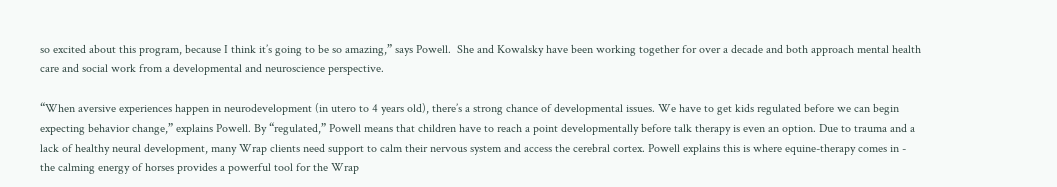so excited about this program, because I think it’s going to be so amazing,” says Powell.  She and Kowalsky have been working together for over a decade and both approach mental health care and social work from a developmental and neuroscience perspective.

“When aversive experiences happen in neurodevelopment (in utero to 4 years old), there’s a strong chance of developmental issues. We have to get kids regulated before we can begin expecting behavior change,” explains Powell. By “regulated,” Powell means that children have to reach a point developmentally before talk therapy is even an option. Due to trauma and a lack of healthy neural development, many Wrap clients need support to calm their nervous system and access the cerebral cortex. Powell explains this is where equine-therapy comes in - the calming energy of horses provides a powerful tool for the Wrap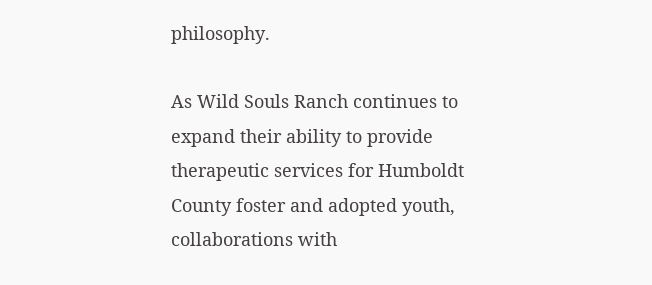philosophy.

As Wild Souls Ranch continues to expand their ability to provide therapeutic services for Humboldt County foster and adopted youth, collaborations with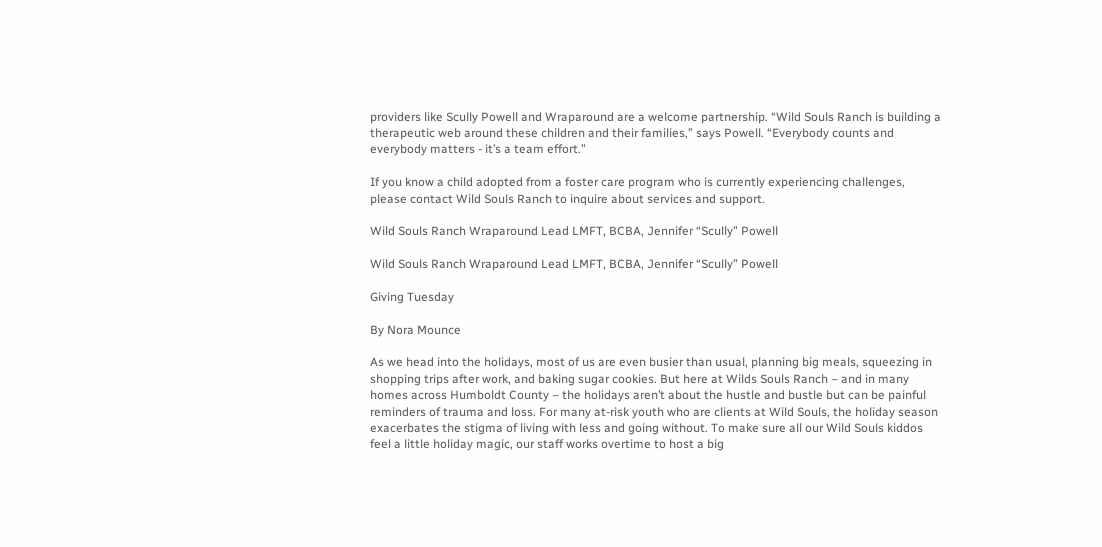providers like Scully Powell and Wraparound are a welcome partnership. “Wild Souls Ranch is building a therapeutic web around these children and their families,” says Powell. “Everybody counts and everybody matters - it’s a team effort.”

If you know a child adopted from a foster care program who is currently experiencing challenges, please contact Wild Souls Ranch to inquire about services and support.

Wild Souls Ranch Wraparound Lead LMFT, BCBA, Jennifer “Scully” Powell

Wild Souls Ranch Wraparound Lead LMFT, BCBA, Jennifer “Scully” Powell

Giving Tuesday

By Nora Mounce

As we head into the holidays, most of us are even busier than usual, planning big meals, squeezing in shopping trips after work, and baking sugar cookies. But here at Wilds Souls Ranch – and in many homes across Humboldt County – the holidays aren’t about the hustle and bustle but can be painful reminders of trauma and loss. For many at-risk youth who are clients at Wild Souls, the holiday season exacerbates the stigma of living with less and going without. To make sure all our Wild Souls kiddos feel a little holiday magic, our staff works overtime to host a big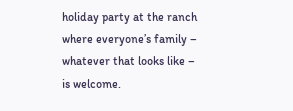holiday party at the ranch where everyone’s family – whatever that looks like – is welcome.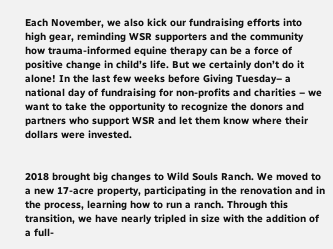Each November, we also kick our fundraising efforts into high gear, reminding WSR supporters and the community how trauma-informed equine therapy can be a force of positive change in child’s life. But we certainly don’t do it alone! In the last few weeks before Giving Tuesday– a national day of fundraising for non-profits and charities – we want to take the opportunity to recognize the donors and partners who support WSR and let them know where their dollars were invested.


2018 brought big changes to Wild Souls Ranch. We moved to a new 17-acre property, participating in the renovation and in the process, learning how to run a ranch. Through this transition, we have nearly tripled in size with the addition of a full-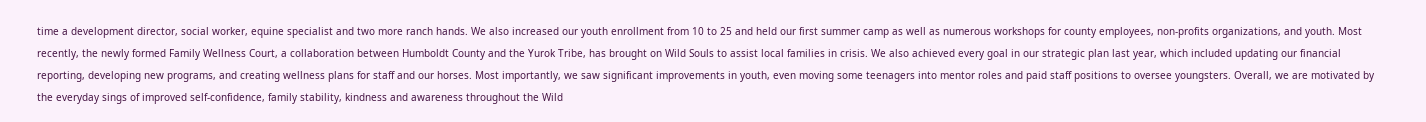time a development director, social worker, equine specialist and two more ranch hands. We also increased our youth enrollment from 10 to 25 and held our first summer camp as well as numerous workshops for county employees, non-profits organizations, and youth. Most recently, the newly formed Family Wellness Court, a collaboration between Humboldt County and the Yurok Tribe, has brought on Wild Souls to assist local families in crisis. We also achieved every goal in our strategic plan last year, which included updating our financial reporting, developing new programs, and creating wellness plans for staff and our horses. Most importantly, we saw significant improvements in youth, even moving some teenagers into mentor roles and paid staff positions to oversee youngsters. Overall, we are motivated by the everyday sings of improved self-confidence, family stability, kindness and awareness throughout the Wild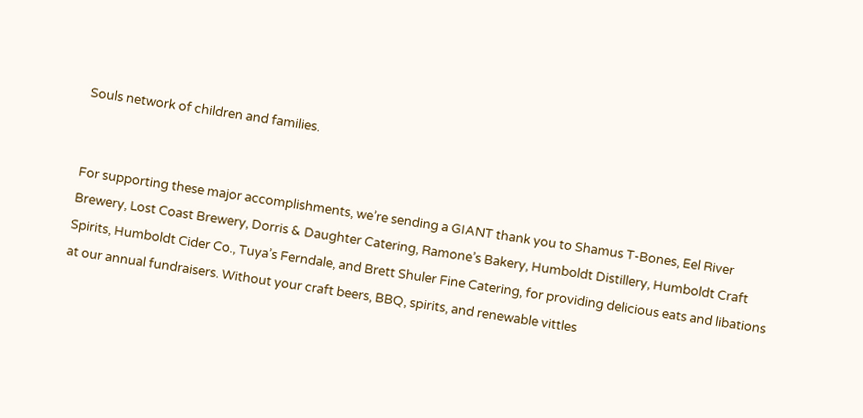Souls network of children and families.


For supporting these major accomplishments, we’re sending a GIANT thank you to Shamus T-Bones, Eel River Brewery, Lost Coast Brewery, Dorris & Daughter Catering, Ramone’s Bakery, Humboldt Distillery, Humboldt Craft Spirits, Humboldt Cider Co., Tuya’s Ferndale, and Brett Shuler Fine Catering, for providing delicious eats and libations at our annual fundraisers. Without your craft beers, BBQ, spirits, and renewable vittles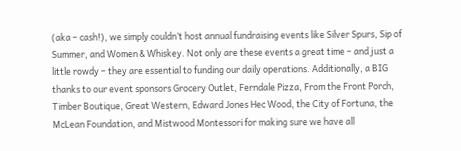(aka – cash!), we simply couldn’t host annual fundraising events like Silver Spurs, Sip of Summer, and Women & Whiskey. Not only are these events a great time – and just a little rowdy – they are essential to funding our daily operations. Additionally, a BIG thanks to our event sponsors Grocery Outlet, Ferndale Pizza, From the Front Porch, Timber Boutique, Great Western, Edward Jones Hec Wood, the City of Fortuna, the McLean Foundation, and Mistwood Montessori for making sure we have all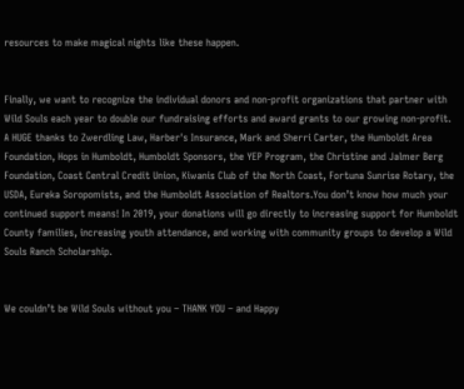resources to make magical nights like these happen.


Finally, we want to recognize the individual donors and non-profit organizations that partner with Wild Souls each year to double our fundraising efforts and award grants to our growing non-profit. A HUGE thanks to Zwerdling Law, Harber's Insurance, Mark and Sherri Carter, the Humboldt Area Foundation, Hops in Humboldt, Humboldt Sponsors, the YEP Program, the Christine and Jalmer Berg Foundation, Coast Central Credit Union, Kiwanis Club of the North Coast, Fortuna Sunrise Rotary, the USDA, Eureka Soropomists, and the Humboldt Association of Realtors.You don’t know how much your continued support means! In 2019, your donations will go directly to increasing support for Humboldt County families, increasing youth attendance, and working with community groups to develop a Wild Souls Ranch Scholarship.


We couldn’t be Wild Souls without you – THANK YOU – and Happy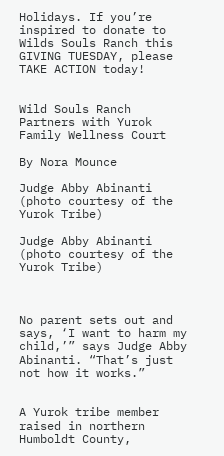Holidays. If you’re inspired to donate to Wilds Souls Ranch this GIVING TUESDAY, please TAKE ACTION today!


Wild Souls Ranch Partners with Yurok Family Wellness Court

By Nora Mounce

Judge Abby Abinanti (photo courtesy of the Yurok Tribe)

Judge Abby Abinanti (photo courtesy of the Yurok Tribe)



No parent sets out and says, ‘I want to harm my child,’” says Judge Abby Abinanti. “That’s just not how it works.”


A Yurok tribe member raised in northern Humboldt County,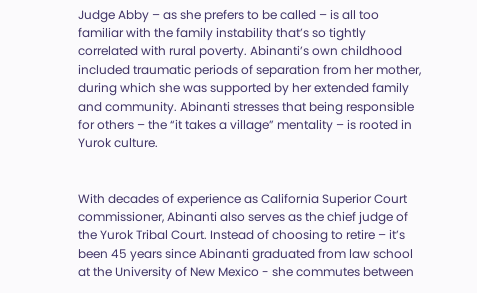Judge Abby – as she prefers to be called – is all too familiar with the family instability that’s so tightly correlated with rural poverty. Abinanti’s own childhood included traumatic periods of separation from her mother, during which she was supported by her extended family and community. Abinanti stresses that being responsible for others – the “it takes a village” mentality – is rooted in Yurok culture.


With decades of experience as California Superior Court commissioner, Abinanti also serves as the chief judge of the Yurok Tribal Court. Instead of choosing to retire – it’s been 45 years since Abinanti graduated from law school at the University of New Mexico - she commutes between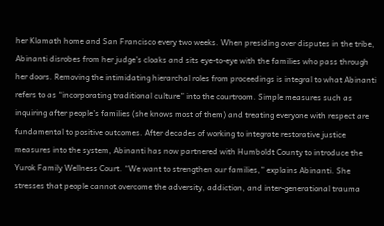her Klamath home and San Francisco every two weeks. When presiding over disputes in the tribe, Abinanti disrobes from her judge’s cloaks and sits eye-to-eye with the families who pass through her doors. Removing the intimidating hierarchal roles from proceedings is integral to what Abinanti refers to as “incorporating traditional culture” into the courtroom. Simple measures such as inquiring after people’s families (she knows most of them) and treating everyone with respect are fundamental to positive outcomes. After decades of working to integrate restorative justice measures into the system, Abinanti has now partnered with Humboldt County to introduce the Yurok Family Wellness Court. “We want to strengthen our families,” explains Abinanti. She stresses that people cannot overcome the adversity, addiction, and inter-generational trauma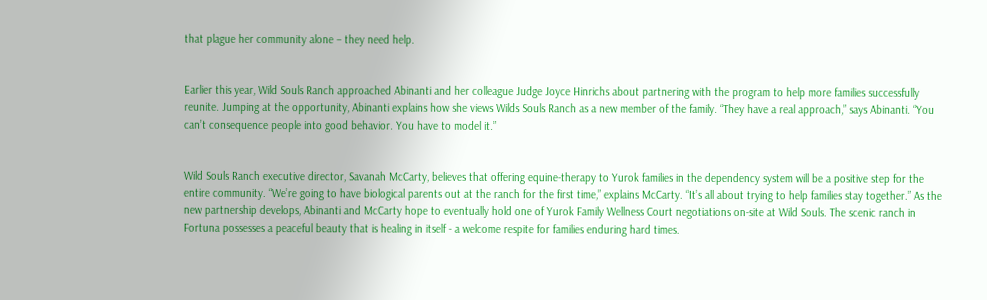that plague her community alone – they need help.


Earlier this year, Wild Souls Ranch approached Abinanti and her colleague Judge Joyce Hinrichs about partnering with the program to help more families successfully reunite. Jumping at the opportunity, Abinanti explains how she views Wilds Souls Ranch as a new member of the family. “They have a real approach,” says Abinanti. “You can’t consequence people into good behavior. You have to model it.”


Wild Souls Ranch executive director, Savanah McCarty, believes that offering equine-therapy to Yurok families in the dependency system will be a positive step for the entire community. “We’re going to have biological parents out at the ranch for the first time,” explains McCarty. “It’s all about trying to help families stay together.” As the new partnership develops, Abinanti and McCarty hope to eventually hold one of Yurok Family Wellness Court negotiations on-site at Wild Souls. The scenic ranch in Fortuna possesses a peaceful beauty that is healing in itself - a welcome respite for families enduring hard times.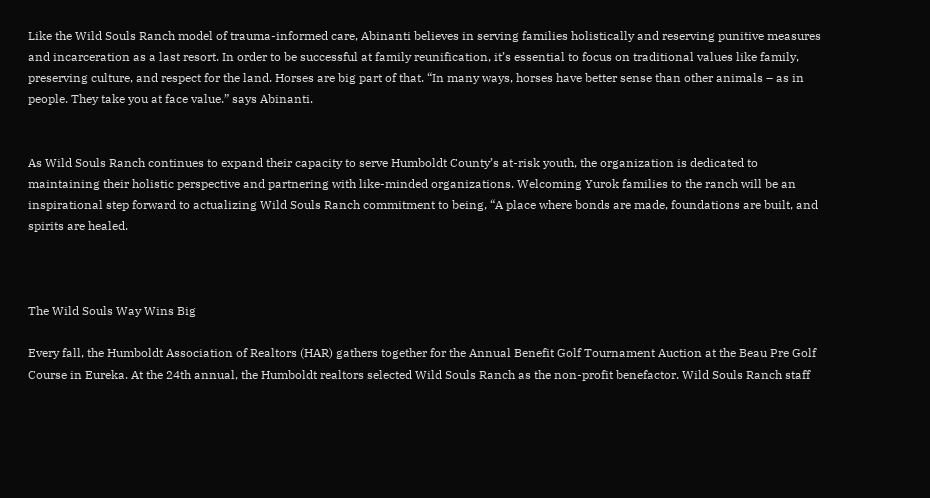Like the Wild Souls Ranch model of trauma-informed care, Abinanti believes in serving families holistically and reserving punitive measures and incarceration as a last resort. In order to be successful at family reunification, it’s essential to focus on traditional values like family, preserving culture, and respect for the land. Horses are big part of that. “In many ways, horses have better sense than other animals – as in people. They take you at face value.” says Abinanti.


As Wild Souls Ranch continues to expand their capacity to serve Humboldt County’s at-risk youth, the organization is dedicated to maintaining their holistic perspective and partnering with like-minded organizations. Welcoming Yurok families to the ranch will be an inspirational step forward to actualizing Wild Souls Ranch commitment to being, “A place where bonds are made, foundations are built, and spirits are healed.



The Wild Souls Way Wins Big

Every fall, the Humboldt Association of Realtors (HAR) gathers together for the Annual Benefit Golf Tournament Auction at the Beau Pre Golf Course in Eureka. At the 24th annual, the Humboldt realtors selected Wild Souls Ranch as the non-profit benefactor. Wild Souls Ranch staff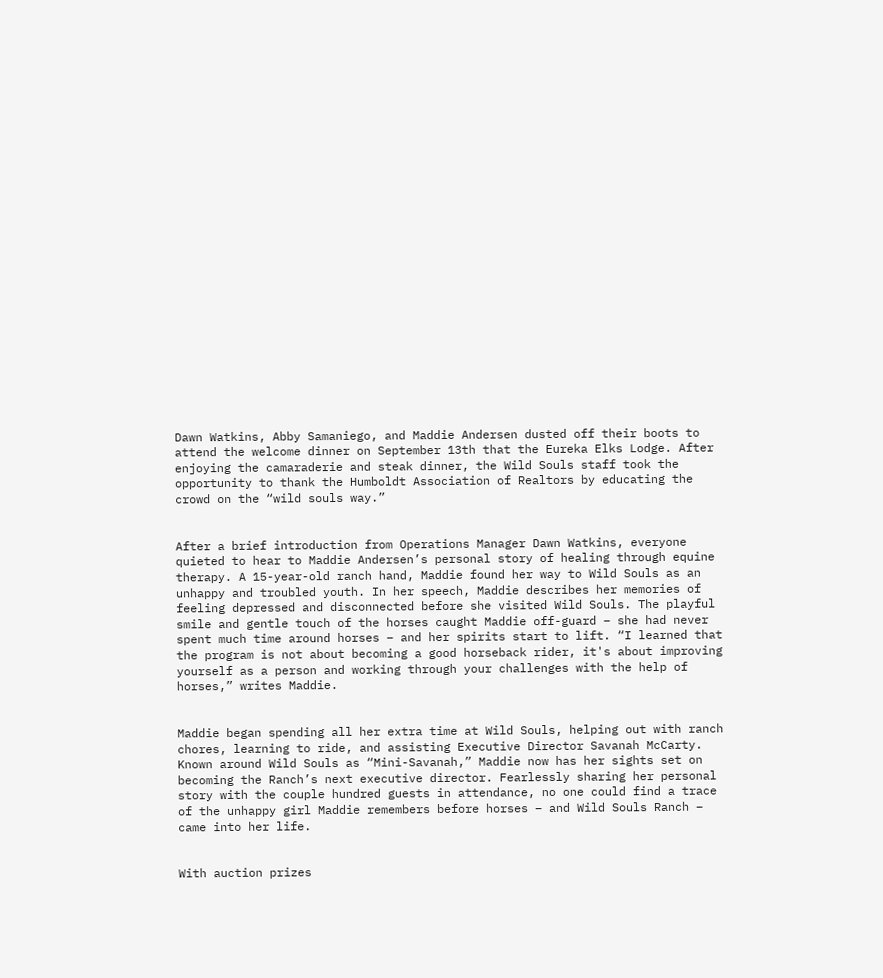Dawn Watkins, Abby Samaniego, and Maddie Andersen dusted off their boots to attend the welcome dinner on September 13th that the Eureka Elks Lodge. After enjoying the camaraderie and steak dinner, the Wild Souls staff took the opportunity to thank the Humboldt Association of Realtors by educating the crowd on the “wild souls way.”


After a brief introduction from Operations Manager Dawn Watkins, everyone quieted to hear to Maddie Andersen’s personal story of healing through equine therapy. A 15-year-old ranch hand, Maddie found her way to Wild Souls as an unhappy and troubled youth. In her speech, Maddie describes her memories of feeling depressed and disconnected before she visited Wild Souls. The playful smile and gentle touch of the horses caught Maddie off-guard – she had never spent much time around horses – and her spirits start to lift. “I learned that the program is not about becoming a good horseback rider, it's about improving yourself as a person and working through your challenges with the help of horses,” writes Maddie.


Maddie began spending all her extra time at Wild Souls, helping out with ranch chores, learning to ride, and assisting Executive Director Savanah McCarty. Known around Wild Souls as “Mini-Savanah,” Maddie now has her sights set on becoming the Ranch’s next executive director. Fearlessly sharing her personal story with the couple hundred guests in attendance, no one could find a trace of the unhappy girl Maddie remembers before horses – and Wild Souls Ranch – came into her life.


With auction prizes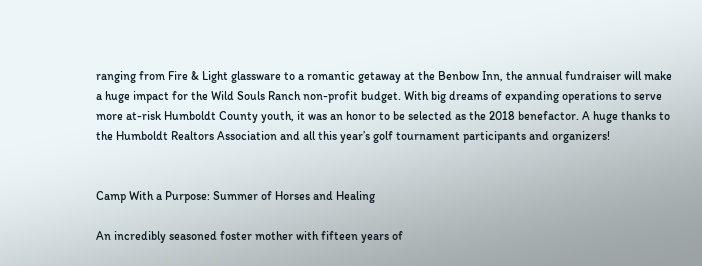ranging from Fire & Light glassware to a romantic getaway at the Benbow Inn, the annual fundraiser will make a huge impact for the Wild Souls Ranch non-profit budget. With big dreams of expanding operations to serve more at-risk Humboldt County youth, it was an honor to be selected as the 2018 benefactor. A huge thanks to the Humboldt Realtors Association and all this year’s golf tournament participants and organizers!


Camp With a Purpose: Summer of Horses and Healing

An incredibly seasoned foster mother with fifteen years of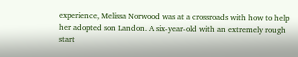experience, Melissa Norwood was at a crossroads with how to help her adopted son Landon. A six-year-old with an extremely rough start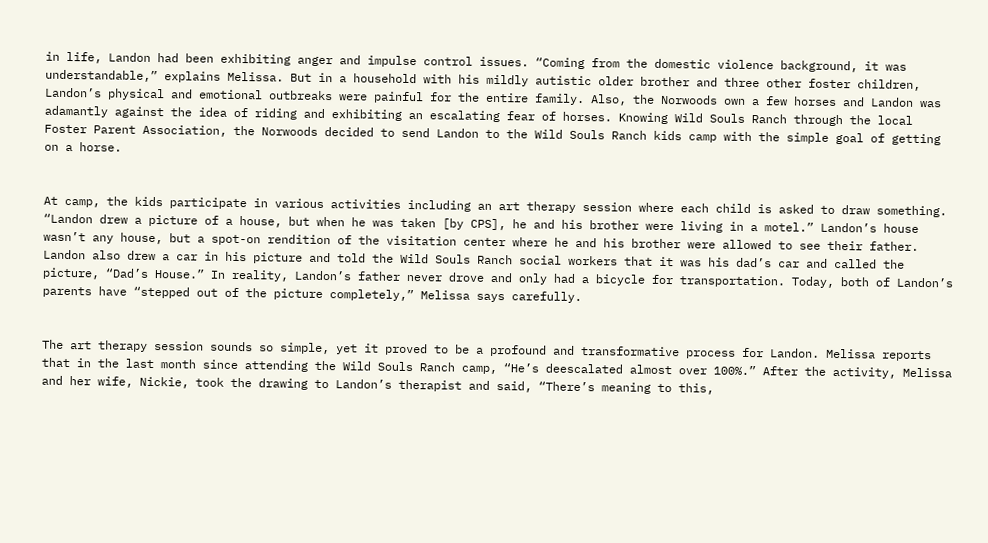in life, Landon had been exhibiting anger and impulse control issues. “Coming from the domestic violence background, it was understandable,” explains Melissa. But in a household with his mildly autistic older brother and three other foster children, Landon’s physical and emotional outbreaks were painful for the entire family. Also, the Norwoods own a few horses and Landon was adamantly against the idea of riding and exhibiting an escalating fear of horses. Knowing Wild Souls Ranch through the local Foster Parent Association, the Norwoods decided to send Landon to the Wild Souls Ranch kids camp with the simple goal of getting on a horse.


At camp, the kids participate in various activities including an art therapy session where each child is asked to draw something. “Landon drew a picture of a house, but when he was taken [by CPS], he and his brother were living in a motel.” Landon’s house wasn’t any house, but a spot-on rendition of the visitation center where he and his brother were allowed to see their father. Landon also drew a car in his picture and told the Wild Souls Ranch social workers that it was his dad’s car and called the picture, “Dad’s House.” In reality, Landon’s father never drove and only had a bicycle for transportation. Today, both of Landon’s parents have “stepped out of the picture completely,” Melissa says carefully.


The art therapy session sounds so simple, yet it proved to be a profound and transformative process for Landon. Melissa reports that in the last month since attending the Wild Souls Ranch camp, “He’s deescalated almost over 100%.” After the activity, Melissa and her wife, Nickie, took the drawing to Landon’s therapist and said, “There’s meaning to this,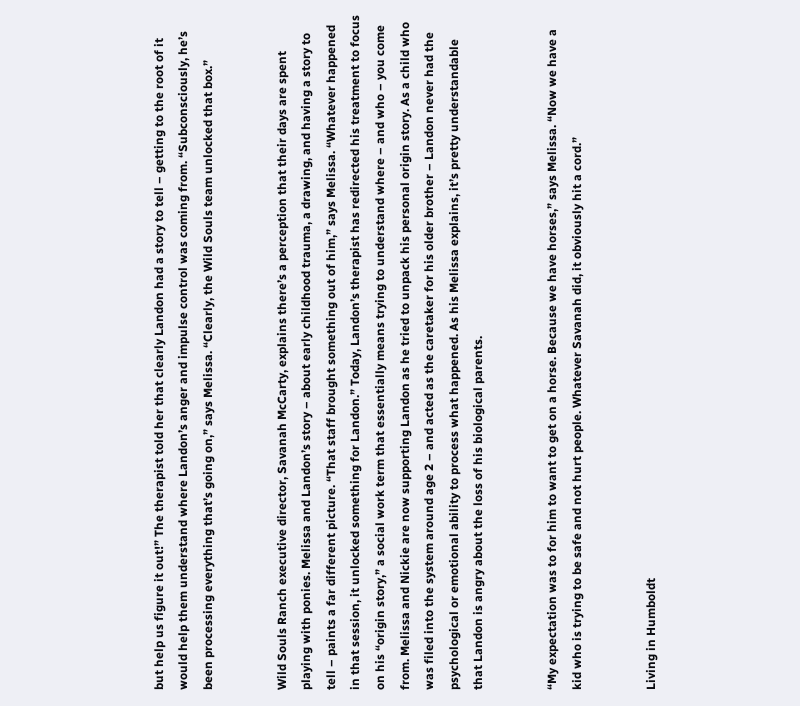but help us figure it out!” The therapist told her that clearly Landon had a story to tell – getting to the root of it would help them understand where Landon’s anger and impulse control was coming from. “Subconsciously, he’s been processing everything that’s going on,” says Melissa. “Clearly, the Wild Souls team unlocked that box.”


Wild Souls Ranch executive director, Savanah McCarty, explains there’s a perception that their days are spent playing with ponies. Melissa and Landon’s story – about early childhood trauma, a drawing, and having a story to tell – paints a far different picture. “That staff brought something out of him,” says Melissa. “Whatever happened in that session, it unlocked something for Landon.” Today, Landon’s therapist has redirected his treatment to focus on his “origin story,” a social work term that essentially means trying to understand where – and who – you come from. Melissa and Nickie are now supporting Landon as he tried to unpack his personal origin story. As a child who was filed into the system around age 2 – and acted as the caretaker for his older brother – Landon never had the psychological or emotional ability to process what happened. As his Melissa explains, it’s pretty understandable that Landon is angry about the loss of his biological parents.


“My expectation was to for him to want to get on a horse. Because we have horses,” says Melissa. “Now we have a kid who is trying to be safe and not hurt people. Whatever Savanah did, it obviously hit a cord.”


Living in Humboldt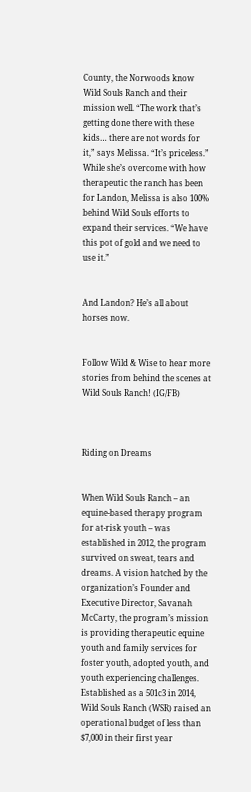County, the Norwoods know Wild Souls Ranch and their mission well. “The work that’s getting done there with these kids… there are not words for it,” says Melissa. “It’s priceless.” While she’s overcome with how therapeutic the ranch has been for Landon, Melissa is also 100% behind Wild Souls efforts to expand their services. “We have this pot of gold and we need to use it.”


And Landon? He’s all about horses now.


Follow Wild & Wise to hear more stories from behind the scenes at Wild Souls Ranch! (IG/FB)



Riding on Dreams


When Wild Souls Ranch – an equine-based therapy program for at-risk youth – was established in 2012, the program survived on sweat, tears and dreams. A vision hatched by the organization’s Founder and Executive Director, Savanah McCarty, the program’s mission is providing therapeutic equine youth and family services for foster youth, adopted youth, and youth experiencing challenges. Established as a 501c3 in 2014, Wild Souls Ranch (WSR) raised an operational budget of less than $7,000 in their first year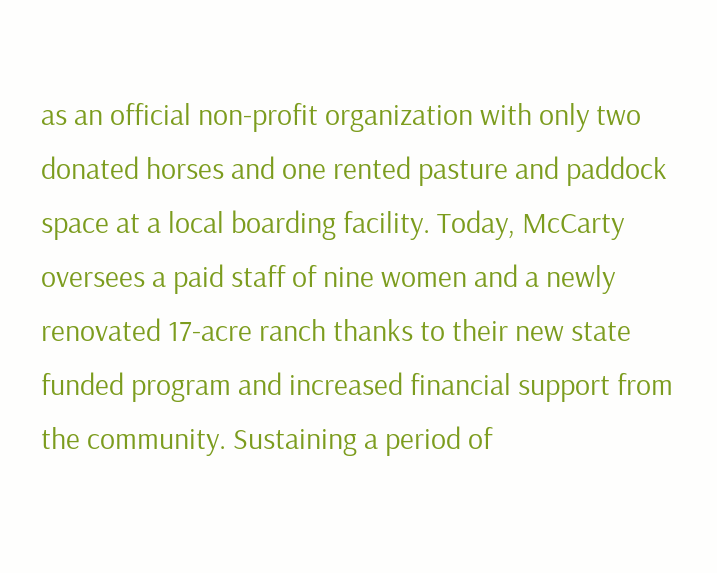as an official non-profit organization with only two donated horses and one rented pasture and paddock space at a local boarding facility. Today, McCarty oversees a paid staff of nine women and a newly renovated 17-acre ranch thanks to their new state funded program and increased financial support from the community. Sustaining a period of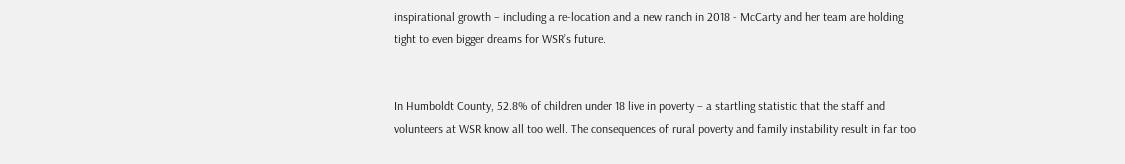inspirational growth – including a re-location and a new ranch in 2018 - McCarty and her team are holding tight to even bigger dreams for WSR’s future.


In Humboldt County, 52.8% of children under 18 live in poverty – a startling statistic that the staff and volunteers at WSR know all too well. The consequences of rural poverty and family instability result in far too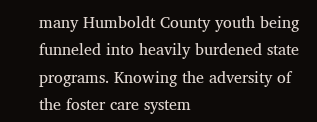many Humboldt County youth being funneled into heavily burdened state programs. Knowing the adversity of the foster care system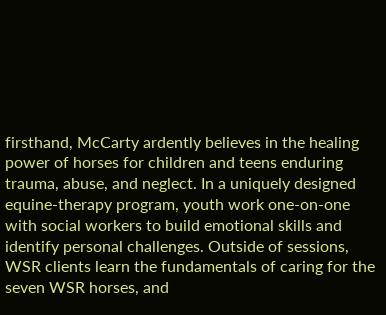firsthand, McCarty ardently believes in the healing power of horses for children and teens enduring trauma, abuse, and neglect. In a uniquely designed equine-therapy program, youth work one-on-one with social workers to build emotional skills and identify personal challenges. Outside of sessions, WSR clients learn the fundamentals of caring for the seven WSR horses, and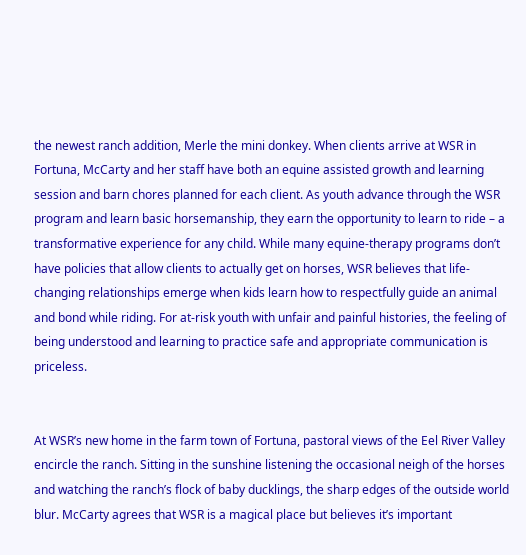the newest ranch addition, Merle the mini donkey. When clients arrive at WSR in Fortuna, McCarty and her staff have both an equine assisted growth and learning session and barn chores planned for each client. As youth advance through the WSR program and learn basic horsemanship, they earn the opportunity to learn to ride – a transformative experience for any child. While many equine-therapy programs don’t have policies that allow clients to actually get on horses, WSR believes that life-changing relationships emerge when kids learn how to respectfully guide an animal and bond while riding. For at-risk youth with unfair and painful histories, the feeling of being understood and learning to practice safe and appropriate communication is priceless.


At WSR’s new home in the farm town of Fortuna, pastoral views of the Eel River Valley encircle the ranch. Sitting in the sunshine listening the occasional neigh of the horses and watching the ranch’s flock of baby ducklings, the sharp edges of the outside world blur. McCarty agrees that WSR is a magical place but believes it’s important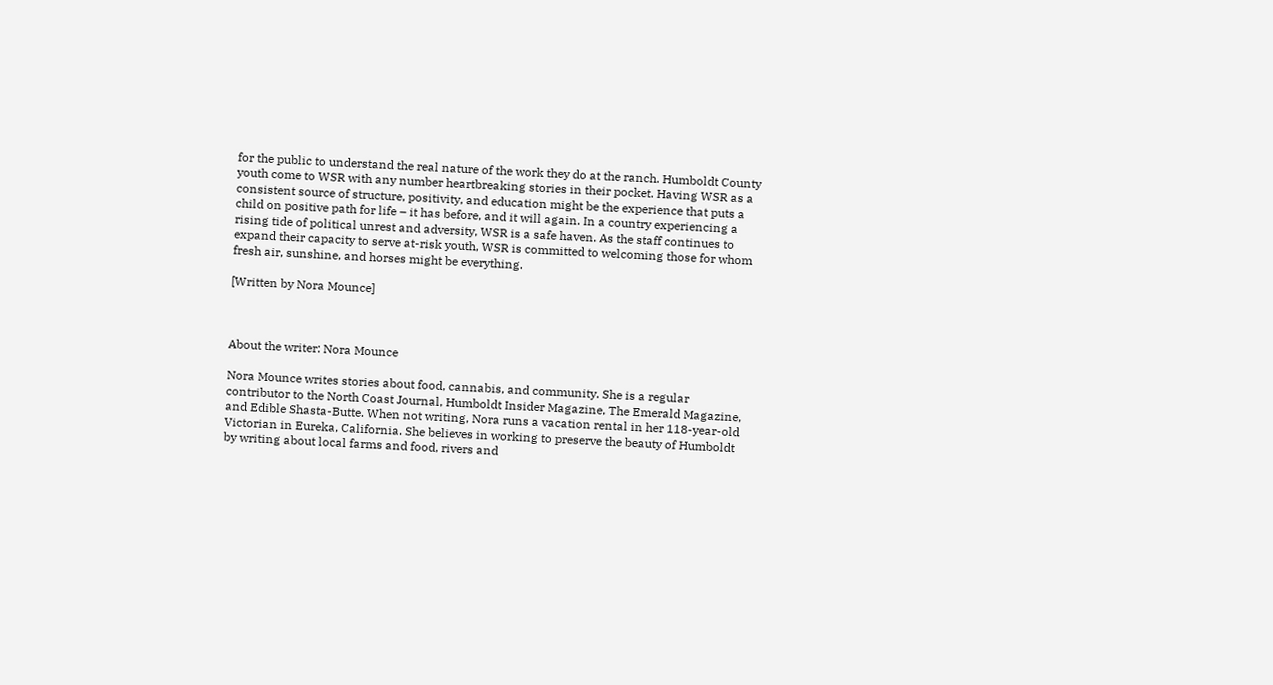for the public to understand the real nature of the work they do at the ranch. Humboldt County youth come to WSR with any number heartbreaking stories in their pocket. Having WSR as a consistent source of structure, positivity, and education might be the experience that puts a child on positive path for life – it has before, and it will again. In a country experiencing a rising tide of political unrest and adversity, WSR is a safe haven. As the staff continues to expand their capacity to serve at-risk youth, WSR is committed to welcoming those for whom fresh air, sunshine, and horses might be everything.

[Written by Nora Mounce]



About the writer: Nora Mounce

Nora Mounce writes stories about food, cannabis, and community. She is a regular contributor to the North Coast Journal, Humboldt Insider Magazine, The Emerald Magazine, and Edible Shasta-Butte. When not writing, Nora runs a vacation rental in her 118-year-old Victorian in Eureka, California. She believes in working to preserve the beauty of Humboldt by writing about local farms and food, rivers and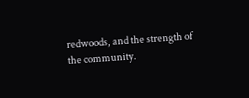redwoods, and the strength of the community.